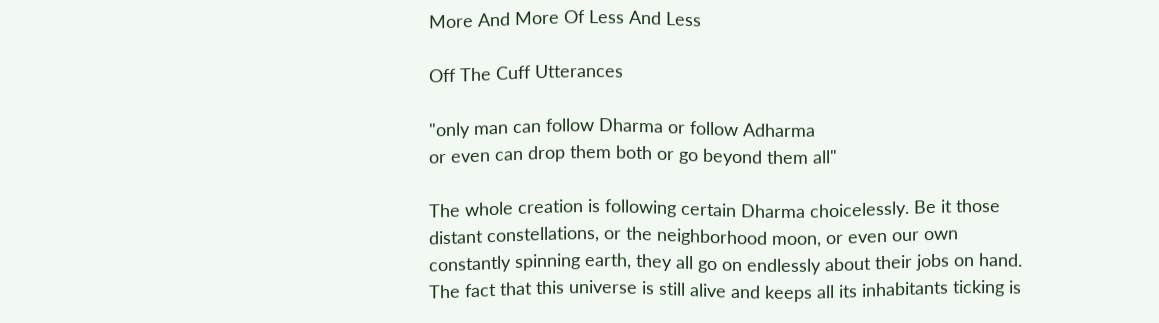More And More Of Less And Less

Off The Cuff Utterances

"only man can follow Dharma or follow Adharma
or even can drop them both or go beyond them all"

The whole creation is following certain Dharma choicelessly. Be it those distant constellations, or the neighborhood moon, or even our own constantly spinning earth, they all go on endlessly about their jobs on hand. The fact that this universe is still alive and keeps all its inhabitants ticking is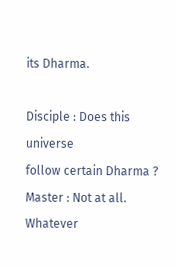its Dharma.

Disciple : Does this universe
follow certain Dharma ?
Master : Not at all. Whatever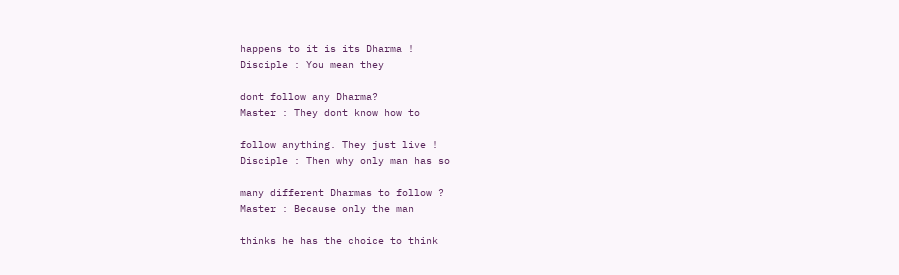happens to it is its Dharma !
Disciple : You mean they

dont follow any Dharma?
Master : They dont know how to

follow anything. They just live !
Disciple : Then why only man has so

many different Dharmas to follow ?
Master : Because only the man

thinks he has the choice to think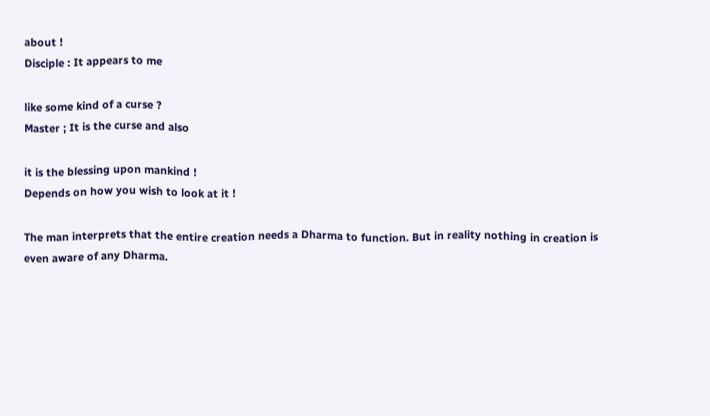about !
Disciple : It appears to me

like some kind of a curse ?
Master ; It is the curse and also

it is the blessing upon mankind !
Depends on how you wish to look at it !

The man interprets that the entire creation needs a Dharma to function. But in reality nothing in creation is even aware of any Dharma.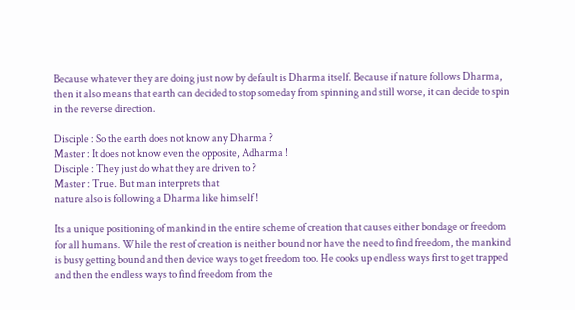Because whatever they are doing just now by default is Dharma itself. Because if nature follows Dharma, then it also means that earth can decided to stop someday from spinning and still worse, it can decide to spin in the reverse direction.

Disciple : So the earth does not know any Dharma ?
Master : It does not know even the opposite, Adharma !
Disciple : They just do what they are driven to ?
Master : True. But man interprets that
nature also is following a Dharma like himself !

Its a unique positioning of mankind in the entire scheme of creation that causes either bondage or freedom for all humans. While the rest of creation is neither bound nor have the need to find freedom, the mankind is busy getting bound and then device ways to get freedom too. He cooks up endless ways first to get trapped and then the endless ways to find freedom from the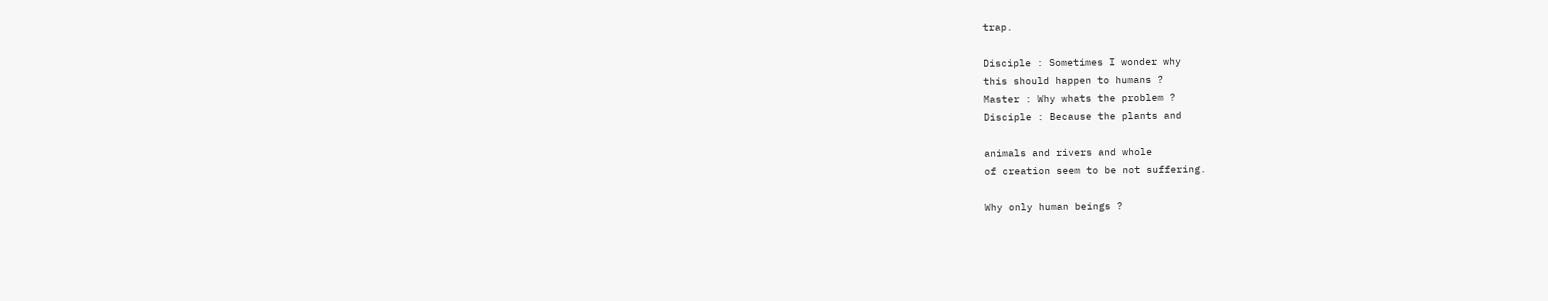trap.

Disciple : Sometimes I wonder why
this should happen to humans ?
Master : Why whats the problem ?
Disciple : Because the plants and

animals and rivers and whole
of creation seem to be not suffering.

Why only human beings ?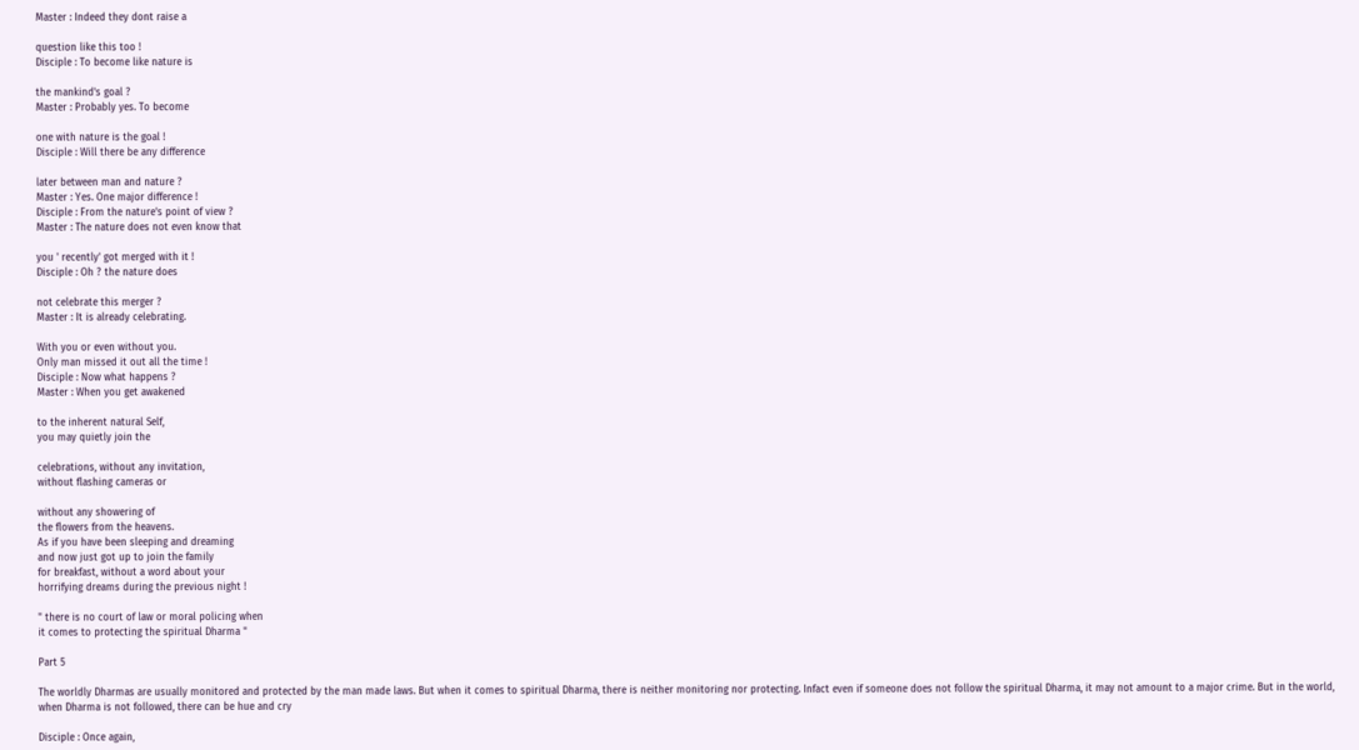Master : Indeed they dont raise a

question like this too !
Disciple : To become like nature is

the mankind's goal ?
Master : Probably yes. To become

one with nature is the goal !
Disciple : Will there be any difference

later between man and nature ?
Master : Yes. One major difference !
Disciple : From the nature's point of view ?
Master : The nature does not even know that

you ' recently' got merged with it !
Disciple : Oh ? the nature does

not celebrate this merger ?
Master : It is already celebrating.

With you or even without you.
Only man missed it out all the time !
Disciple : Now what happens ?
Master : When you get awakened

to the inherent natural Self,
you may quietly join the

celebrations, without any invitation,
without flashing cameras or

without any showering of
the flowers from the heavens.
As if you have been sleeping and dreaming
and now just got up to join the family
for breakfast, without a word about your
horrifying dreams during the previous night !

" there is no court of law or moral policing when
it comes to protecting the spiritual Dharma "

Part 5

The worldly Dharmas are usually monitored and protected by the man made laws. But when it comes to spiritual Dharma, there is neither monitoring nor protecting. Infact even if someone does not follow the spiritual Dharma, it may not amount to a major crime. But in the world, when Dharma is not followed, there can be hue and cry

Disciple : Once again,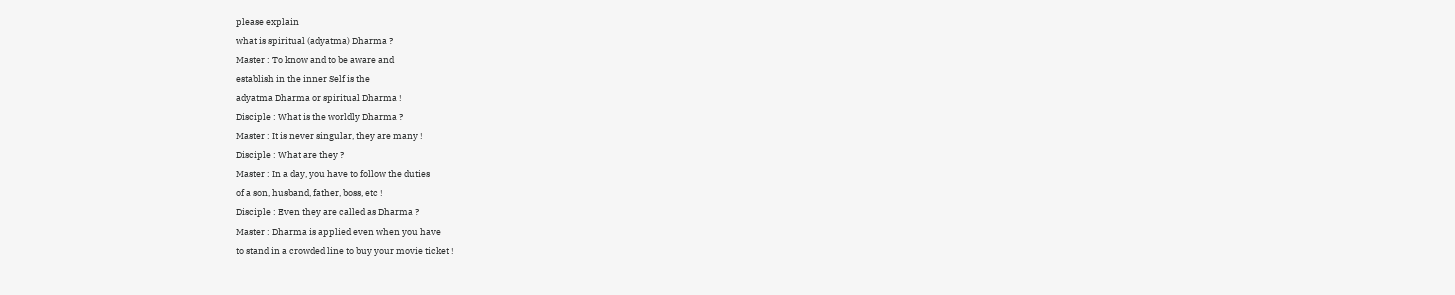please explain
what is spiritual (adyatma) Dharma ?
Master : To know and to be aware and
establish in the inner Self is the
adyatma Dharma or spiritual Dharma !
Disciple : What is the worldly Dharma ?
Master : It is never singular, they are many !
Disciple : What are they ?
Master : In a day, you have to follow the duties
of a son, husband, father, boss, etc !
Disciple : Even they are called as Dharma ?
Master : Dharma is applied even when you have
to stand in a crowded line to buy your movie ticket !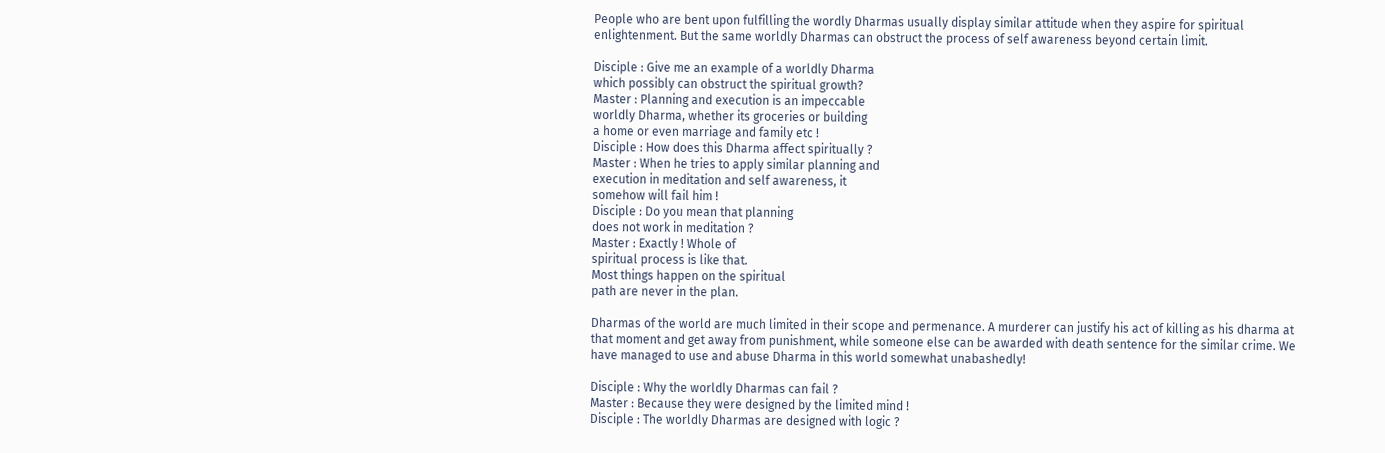People who are bent upon fulfilling the wordly Dharmas usually display similar attitude when they aspire for spiritual enlightenment. But the same worldly Dharmas can obstruct the process of self awareness beyond certain limit.

Disciple : Give me an example of a worldly Dharma
which possibly can obstruct the spiritual growth?
Master : Planning and execution is an impeccable
worldly Dharma, whether its groceries or building
a home or even marriage and family etc !
Disciple : How does this Dharma affect spiritually ?
Master : When he tries to apply similar planning and
execution in meditation and self awareness, it
somehow will fail him !
Disciple : Do you mean that planning
does not work in meditation ?
Master : Exactly ! Whole of
spiritual process is like that.
Most things happen on the spiritual
path are never in the plan.

Dharmas of the world are much limited in their scope and permenance. A murderer can justify his act of killing as his dharma at that moment and get away from punishment, while someone else can be awarded with death sentence for the similar crime. We have managed to use and abuse Dharma in this world somewhat unabashedly!

Disciple : Why the worldly Dharmas can fail ?
Master : Because they were designed by the limited mind !
Disciple : The worldly Dharmas are designed with logic ?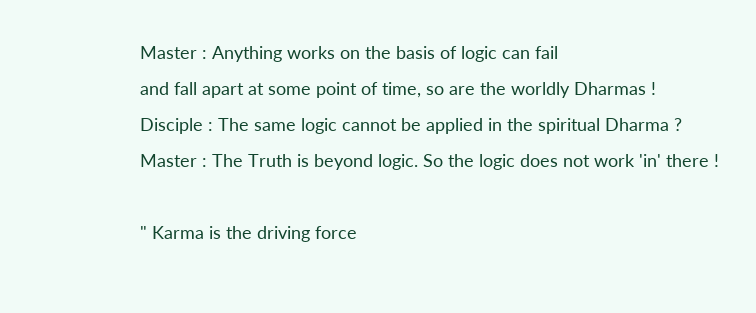Master : Anything works on the basis of logic can fail
and fall apart at some point of time, so are the worldly Dharmas !
Disciple : The same logic cannot be applied in the spiritual Dharma ?
Master : The Truth is beyond logic. So the logic does not work 'in' there !

" Karma is the driving force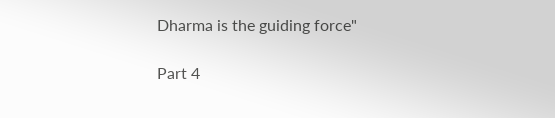Dharma is the guiding force"

Part 4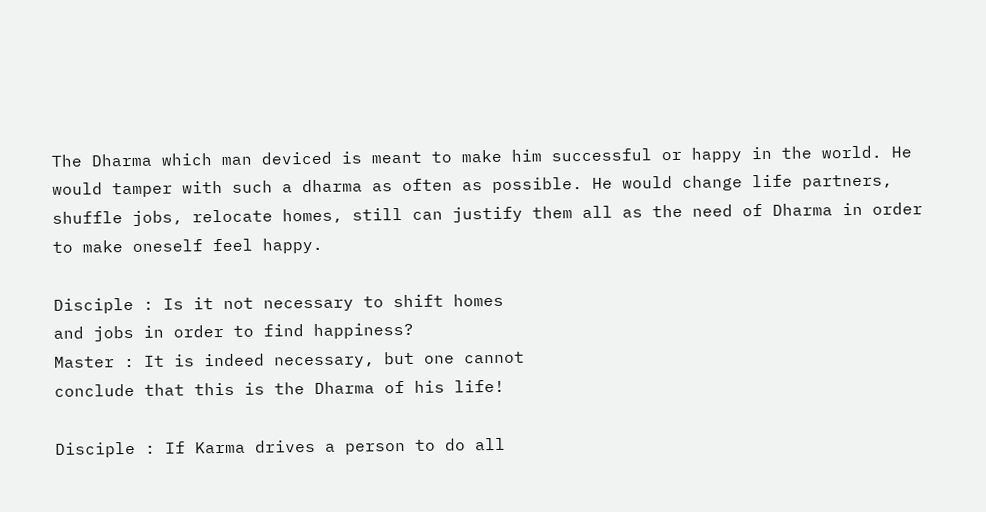The Dharma which man deviced is meant to make him successful or happy in the world. He would tamper with such a dharma as often as possible. He would change life partners, shuffle jobs, relocate homes, still can justify them all as the need of Dharma in order to make oneself feel happy.

Disciple : Is it not necessary to shift homes
and jobs in order to find happiness?
Master : It is indeed necessary, but one cannot
conclude that this is the Dharma of his life!

Disciple : If Karma drives a person to do all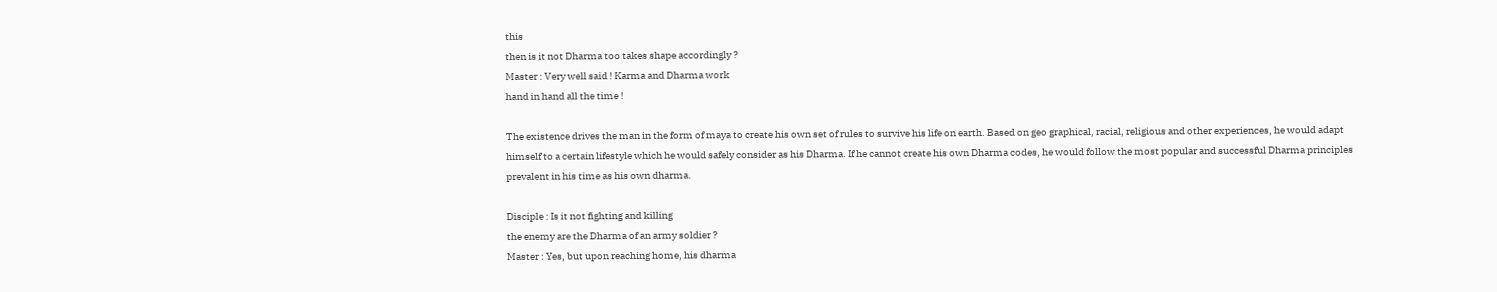this
then is it not Dharma too takes shape accordingly ?
Master : Very well said ! Karma and Dharma work
hand in hand all the time !

The existence drives the man in the form of maya to create his own set of rules to survive his life on earth. Based on geo graphical, racial, religious and other experiences, he would adapt himself to a certain lifestyle which he would safely consider as his Dharma. If he cannot create his own Dharma codes, he would follow the most popular and successful Dharma principles prevalent in his time as his own dharma.

Disciple : Is it not fighting and killing
the enemy are the Dharma of an army soldier ?
Master : Yes, but upon reaching home, his dharma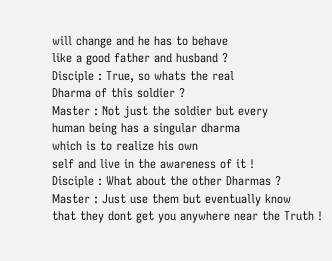will change and he has to behave
like a good father and husband ?
Disciple : True, so whats the real
Dharma of this soldier ?
Master : Not just the soldier but every
human being has a singular dharma
which is to realize his own
self and live in the awareness of it !
Disciple : What about the other Dharmas ?
Master : Just use them but eventually know
that they dont get you anywhere near the Truth !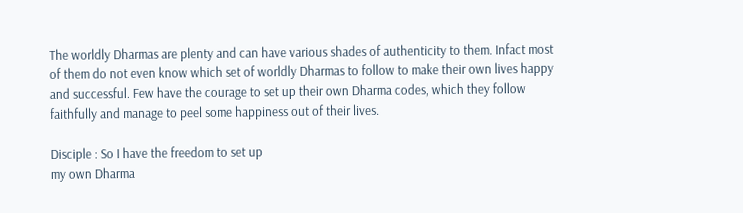The worldly Dharmas are plenty and can have various shades of authenticity to them. Infact most of them do not even know which set of worldly Dharmas to follow to make their own lives happy and successful. Few have the courage to set up their own Dharma codes, which they follow faithfully and manage to peel some happiness out of their lives.

Disciple : So I have the freedom to set up
my own Dharma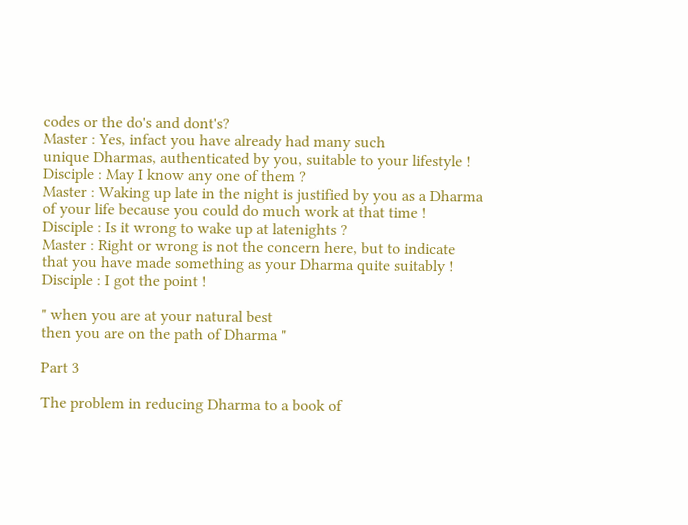codes or the do's and dont's?
Master : Yes, infact you have already had many such
unique Dharmas, authenticated by you, suitable to your lifestyle !
Disciple : May I know any one of them ?
Master : Waking up late in the night is justified by you as a Dharma
of your life because you could do much work at that time !
Disciple : Is it wrong to wake up at latenights ?
Master : Right or wrong is not the concern here, but to indicate
that you have made something as your Dharma quite suitably !
Disciple : I got the point !

" when you are at your natural best
then you are on the path of Dharma "

Part 3

The problem in reducing Dharma to a book of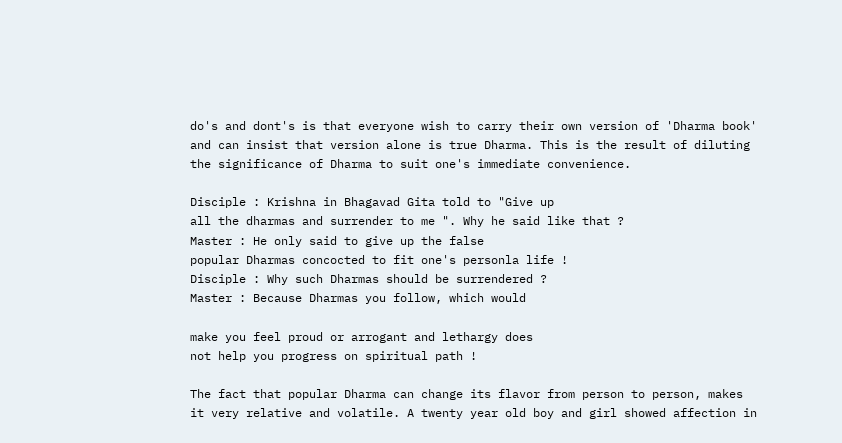do's and dont's is that everyone wish to carry their own version of 'Dharma book' and can insist that version alone is true Dharma. This is the result of diluting the significance of Dharma to suit one's immediate convenience.

Disciple : Krishna in Bhagavad Gita told to "Give up
all the dharmas and surrender to me ". Why he said like that ?
Master : He only said to give up the false
popular Dharmas concocted to fit one's personla life !
Disciple : Why such Dharmas should be surrendered ?
Master : Because Dharmas you follow, which would

make you feel proud or arrogant and lethargy does
not help you progress on spiritual path !

The fact that popular Dharma can change its flavor from person to person, makes it very relative and volatile. A twenty year old boy and girl showed affection in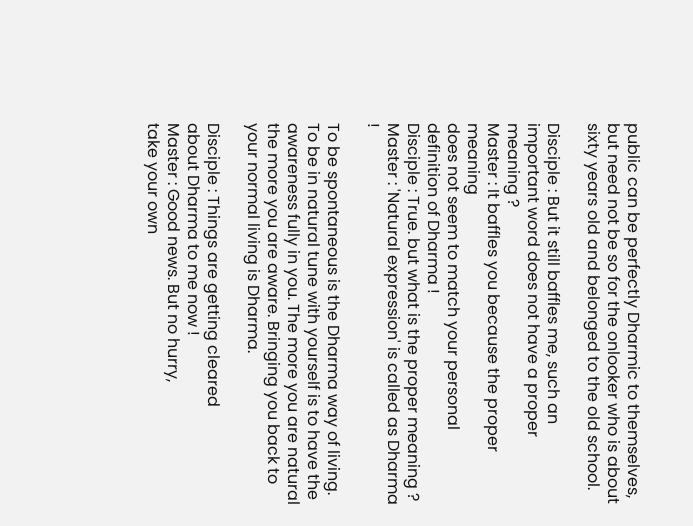public can be perfectly Dharmic to themselves, but need not be so for the onlooker who is about sixty years old and belonged to the old school.

Disciple : But it still baffles me, such an
important word does not have a proper meaning ?
Master : It baffles you because the proper meaning
does not seem to match your personal definition of Dharma !
Disciple : True. but what is the proper meaning ?
Master : 'Natural expression' is called as Dharma !

To be spontaneous is the Dharma way of living. To be in natural tune with yourself is to have the awareness fully in you. The more you are natural the more you are aware. Bringing you back to your normal living is Dharma.

Disciple : Things are getting cleared
about Dharma to me now !
Master : Good news. But no hurry,
take your own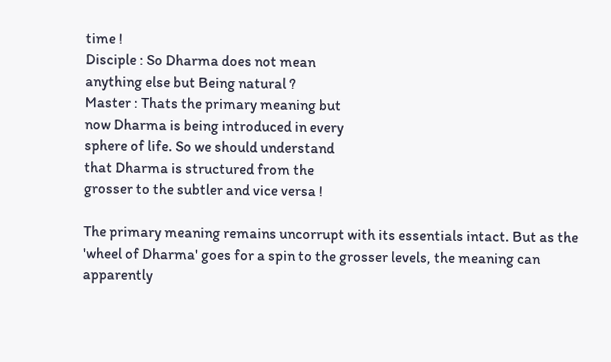time !
Disciple : So Dharma does not mean
anything else but Being natural ?
Master : Thats the primary meaning but
now Dharma is being introduced in every
sphere of life. So we should understand
that Dharma is structured from the
grosser to the subtler and vice versa !

The primary meaning remains uncorrupt with its essentials intact. But as the 'wheel of Dharma' goes for a spin to the grosser levels, the meaning can apparently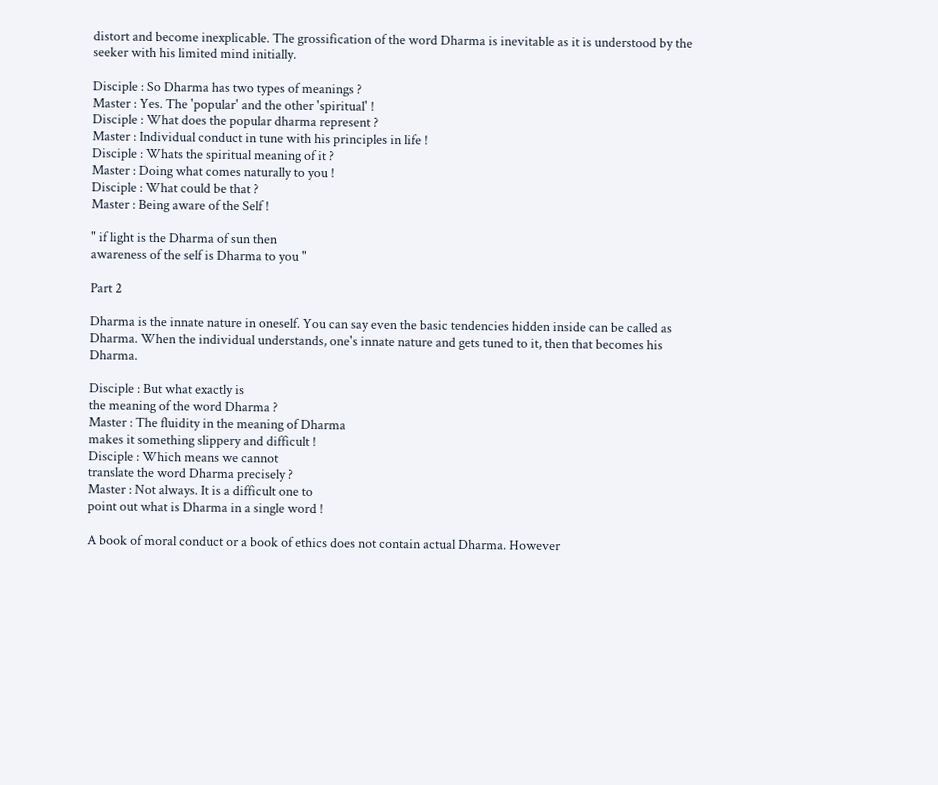distort and become inexplicable. The grossification of the word Dharma is inevitable as it is understood by the seeker with his limited mind initially.

Disciple : So Dharma has two types of meanings ?
Master : Yes. The 'popular' and the other 'spiritual' !
Disciple : What does the popular dharma represent ?
Master : Individual conduct in tune with his principles in life !
Disciple : Whats the spiritual meaning of it ?
Master : Doing what comes naturally to you !
Disciple : What could be that ?
Master : Being aware of the Self !

" if light is the Dharma of sun then
awareness of the self is Dharma to you "

Part 2

Dharma is the innate nature in oneself. You can say even the basic tendencies hidden inside can be called as Dharma. When the individual understands, one's innate nature and gets tuned to it, then that becomes his Dharma.

Disciple : But what exactly is
the meaning of the word Dharma ?
Master : The fluidity in the meaning of Dharma
makes it something slippery and difficult !
Disciple : Which means we cannot
translate the word Dharma precisely ?
Master : Not always. It is a difficult one to
point out what is Dharma in a single word !

A book of moral conduct or a book of ethics does not contain actual Dharma. However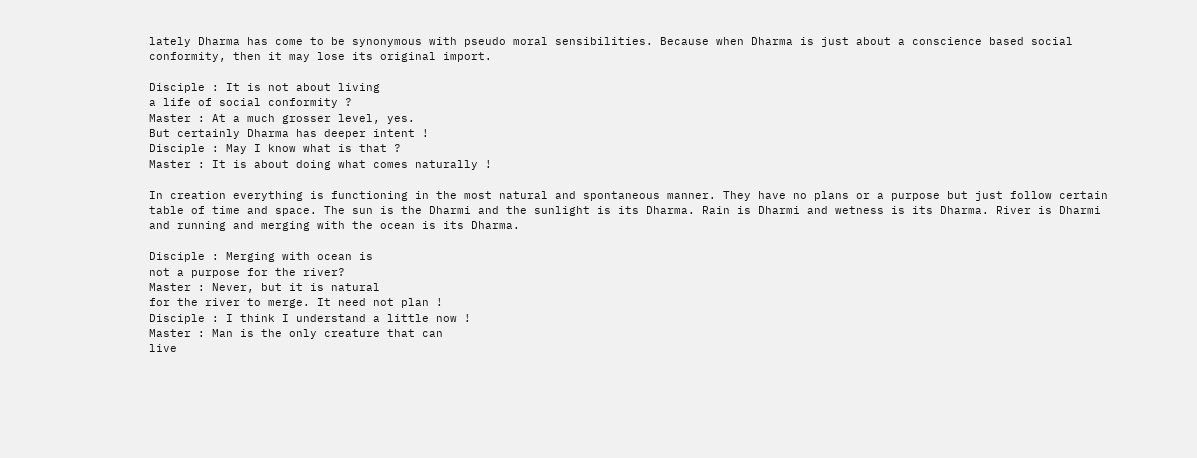lately Dharma has come to be synonymous with pseudo moral sensibilities. Because when Dharma is just about a conscience based social conformity, then it may lose its original import.

Disciple : It is not about living
a life of social conformity ?
Master : At a much grosser level, yes.
But certainly Dharma has deeper intent !
Disciple : May I know what is that ?
Master : It is about doing what comes naturally !

In creation everything is functioning in the most natural and spontaneous manner. They have no plans or a purpose but just follow certain table of time and space. The sun is the Dharmi and the sunlight is its Dharma. Rain is Dharmi and wetness is its Dharma. River is Dharmi and running and merging with the ocean is its Dharma.

Disciple : Merging with ocean is
not a purpose for the river?
Master : Never, but it is natural
for the river to merge. It need not plan !
Disciple : I think I understand a little now !
Master : Man is the only creature that can
live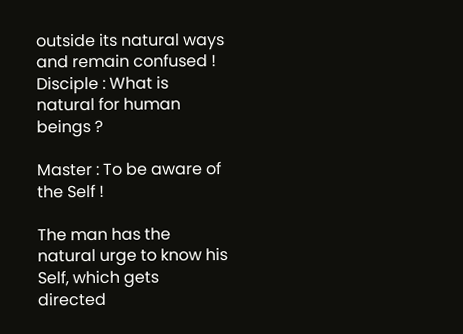outside its natural ways and remain confused !
Disciple : What is natural for human beings ?

Master : To be aware of the Self !

The man has the natural urge to know his Self, which gets directed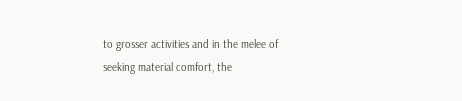to grosser activities and in the melee of seeking material comfort, the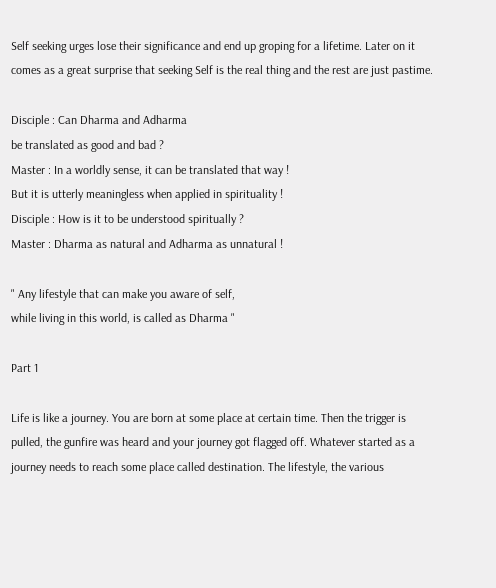Self seeking urges lose their significance and end up groping for a lifetime. Later on it comes as a great surprise that seeking Self is the real thing and the rest are just pastime.

Disciple : Can Dharma and Adharma
be translated as good and bad ?
Master : In a worldly sense, it can be translated that way !
But it is utterly meaningless when applied in spirituality !
Disciple : How is it to be understood spiritually ?
Master : Dharma as natural and Adharma as unnatural !

" Any lifestyle that can make you aware of self,
while living in this world, is called as Dharma "

Part 1

Life is like a journey. You are born at some place at certain time. Then the trigger is pulled, the gunfire was heard and your journey got flagged off. Whatever started as a journey needs to reach some place called destination. The lifestyle, the various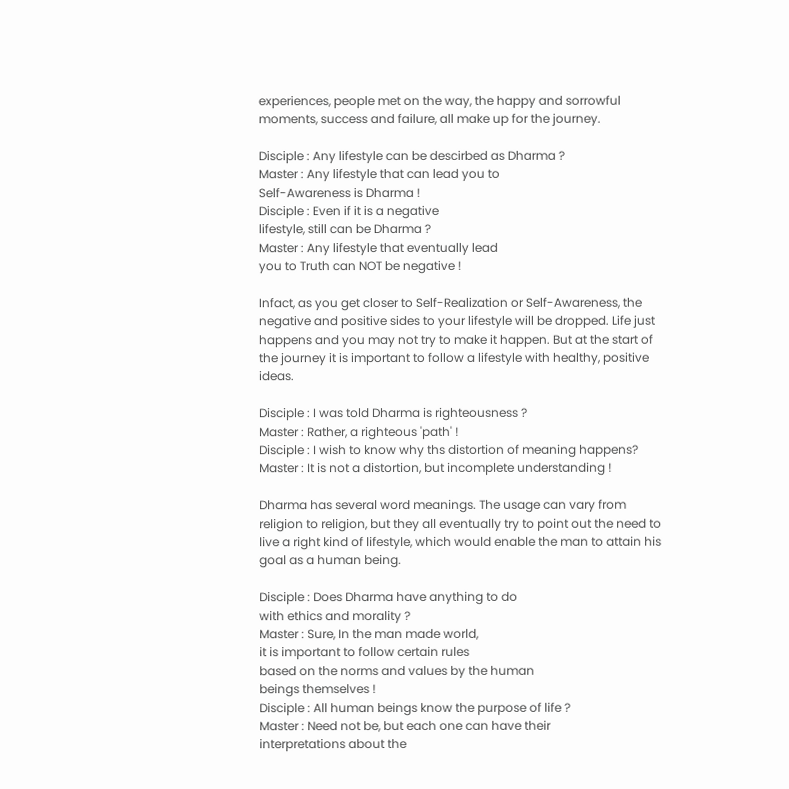experiences, people met on the way, the happy and sorrowful moments, success and failure, all make up for the journey.

Disciple : Any lifestyle can be descirbed as Dharma ?
Master : Any lifestyle that can lead you to
Self-Awareness is Dharma !
Disciple : Even if it is a negative
lifestyle, still can be Dharma ?
Master : Any lifestyle that eventually lead
you to Truth can NOT be negative !

Infact, as you get closer to Self-Realization or Self-Awareness, the negative and positive sides to your lifestyle will be dropped. Life just happens and you may not try to make it happen. But at the start of the journey it is important to follow a lifestyle with healthy, positive ideas.

Disciple : I was told Dharma is righteousness ?
Master : Rather, a righteous 'path' !
Disciple : I wish to know why ths distortion of meaning happens?
Master : It is not a distortion, but incomplete understanding !

Dharma has several word meanings. The usage can vary from religion to religion, but they all eventually try to point out the need to live a right kind of lifestyle, which would enable the man to attain his goal as a human being.

Disciple : Does Dharma have anything to do
with ethics and morality ?
Master : Sure, In the man made world,
it is important to follow certain rules
based on the norms and values by the human
beings themselves !
Disciple : All human beings know the purpose of life ?
Master : Need not be, but each one can have their
interpretations about the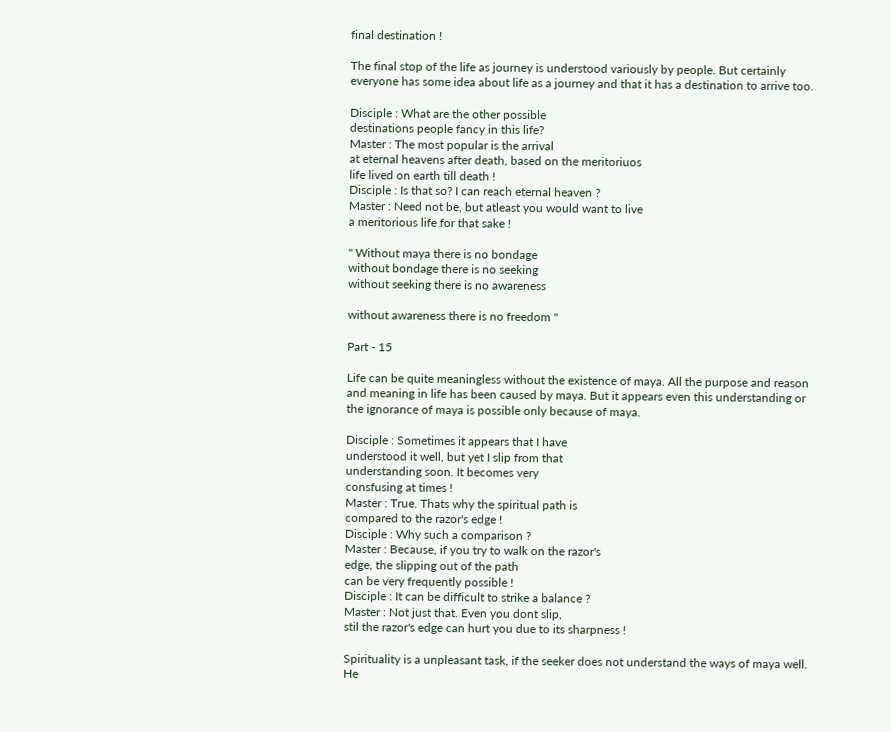final destination !

The final stop of the life as journey is understood variously by people. But certainly everyone has some idea about life as a journey and that it has a destination to arrive too.

Disciple : What are the other possible
destinations people fancy in this life?
Master : The most popular is the arrival
at eternal heavens after death, based on the meritoriuos
life lived on earth till death !
Disciple : Is that so? I can reach eternal heaven ?
Master : Need not be, but atleast you would want to live
a meritorious life for that sake !

" Without maya there is no bondage
without bondage there is no seeking
without seeking there is no awareness

without awareness there is no freedom "

Part - 15

Life can be quite meaningless without the existence of maya. All the purpose and reason and meaning in life has been caused by maya. But it appears even this understanding or the ignorance of maya is possible only because of maya.

Disciple : Sometimes it appears that I have
understood it well, but yet I slip from that
understanding soon. It becomes very
consfusing at times !
Master : True. Thats why the spiritual path is
compared to the razor's edge !
Disciple : Why such a comparison ?
Master : Because, if you try to walk on the razor's
edge, the slipping out of the path
can be very frequently possible !
Disciple : It can be difficult to strike a balance ?
Master : Not just that. Even you dont slip,
stil the razor's edge can hurt you due to its sharpness !

Spirituality is a unpleasant task, if the seeker does not understand the ways of maya well. He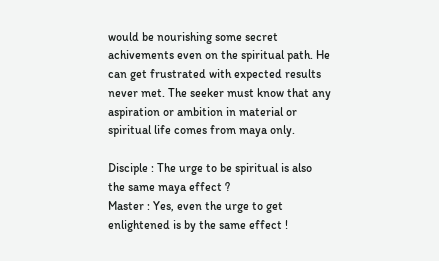would be nourishing some secret achivements even on the spiritual path. He can get frustrated with expected results never met. The seeker must know that any aspiration or ambition in material or spiritual life comes from maya only.

Disciple : The urge to be spiritual is also
the same maya effect ?
Master : Yes, even the urge to get
enlightened is by the same effect !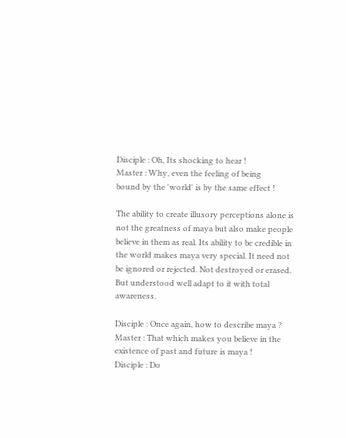Disciple : Oh, Its shocking to hear !
Master : Why, even the feeling of being
bound by the 'world' is by the same effect !

The ability to create illusory perceptions alone is not the greatness of maya but also make people believe in them as real. Its ability to be credible in the world makes maya very special. It need not be ignored or rejected. Not destroyed or erased. But understood well adapt to it with total awareness.

Disciple : Once again, how to describe maya ?
Master : That which makes you believe in the
existence of past and future is maya !
Disciple : Do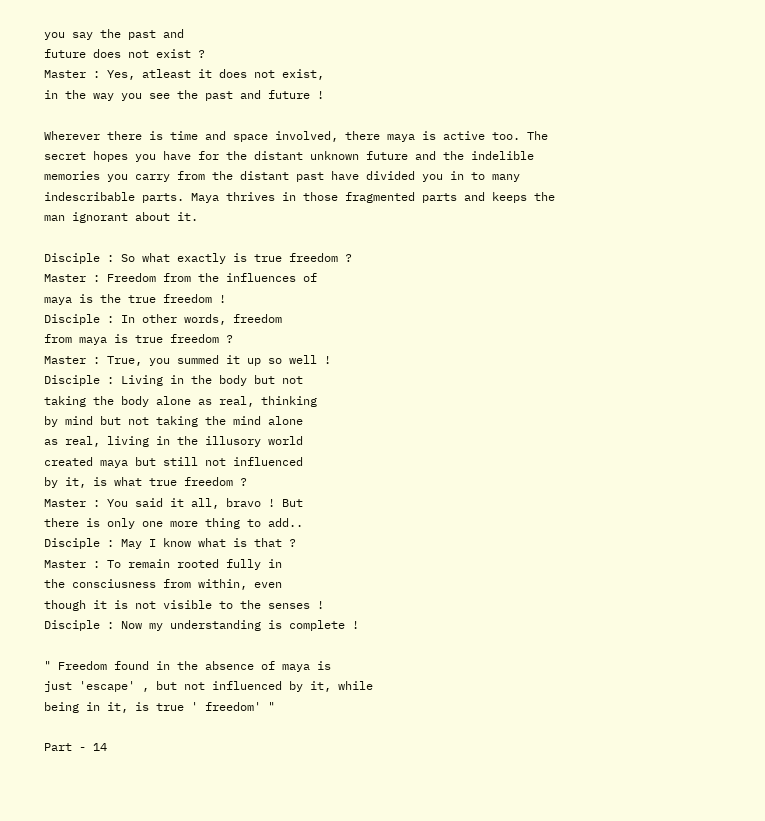you say the past and
future does not exist ?
Master : Yes, atleast it does not exist,
in the way you see the past and future !

Wherever there is time and space involved, there maya is active too. The secret hopes you have for the distant unknown future and the indelible memories you carry from the distant past have divided you in to many indescribable parts. Maya thrives in those fragmented parts and keeps the man ignorant about it.

Disciple : So what exactly is true freedom ?
Master : Freedom from the influences of
maya is the true freedom !
Disciple : In other words, freedom
from maya is true freedom ?
Master : True, you summed it up so well !
Disciple : Living in the body but not
taking the body alone as real, thinking
by mind but not taking the mind alone
as real, living in the illusory world
created maya but still not influenced
by it, is what true freedom ?
Master : You said it all, bravo ! But
there is only one more thing to add..
Disciple : May I know what is that ?
Master : To remain rooted fully in
the consciusness from within, even
though it is not visible to the senses !
Disciple : Now my understanding is complete !

" Freedom found in the absence of maya is
just 'escape' , but not influenced by it, while
being in it, is true ' freedom' "

Part - 14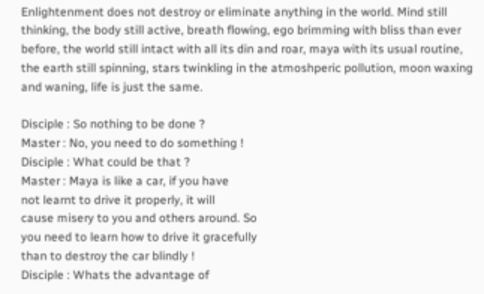Enlightenment does not destroy or eliminate anything in the world. Mind still thinking, the body still active, breath flowing, ego brimming with bliss than ever before, the world still intact with all its din and roar, maya with its usual routine, the earth still spinning, stars twinkling in the atmoshperic pollution, moon waxing and waning, life is just the same.

Disciple : So nothing to be done ?
Master : No, you need to do something !
Disciple : What could be that ?
Master : Maya is like a car, if you have
not learnt to drive it properly, it will
cause misery to you and others around. So
you need to learn how to drive it gracefully
than to destroy the car blindly !
Disciple : Whats the advantage of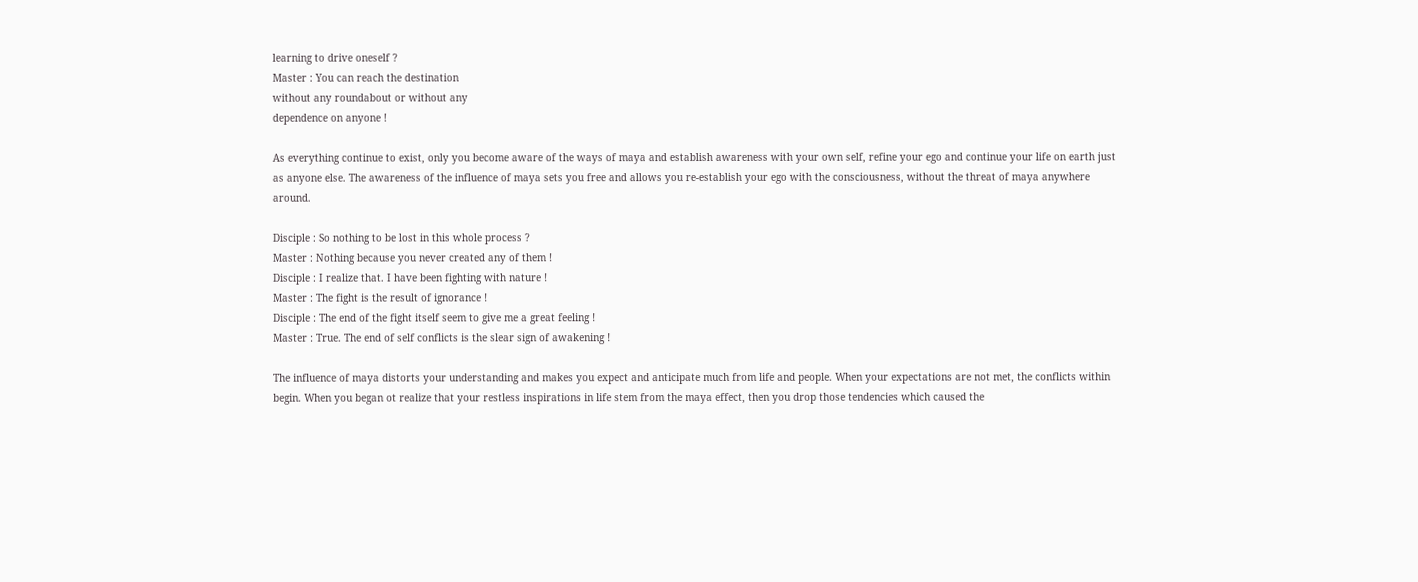learning to drive oneself ?
Master : You can reach the destination
without any roundabout or without any
dependence on anyone !

As everything continue to exist, only you become aware of the ways of maya and establish awareness with your own self, refine your ego and continue your life on earth just as anyone else. The awareness of the influence of maya sets you free and allows you re-establish your ego with the consciousness, without the threat of maya anywhere around.

Disciple : So nothing to be lost in this whole process ?
Master : Nothing because you never created any of them !
Disciple : I realize that. I have been fighting with nature !
Master : The fight is the result of ignorance !
Disciple : The end of the fight itself seem to give me a great feeling !
Master : True. The end of self conflicts is the slear sign of awakening !

The influence of maya distorts your understanding and makes you expect and anticipate much from life and people. When your expectations are not met, the conflicts within begin. When you began ot realize that your restless inspirations in life stem from the maya effect, then you drop those tendencies which caused the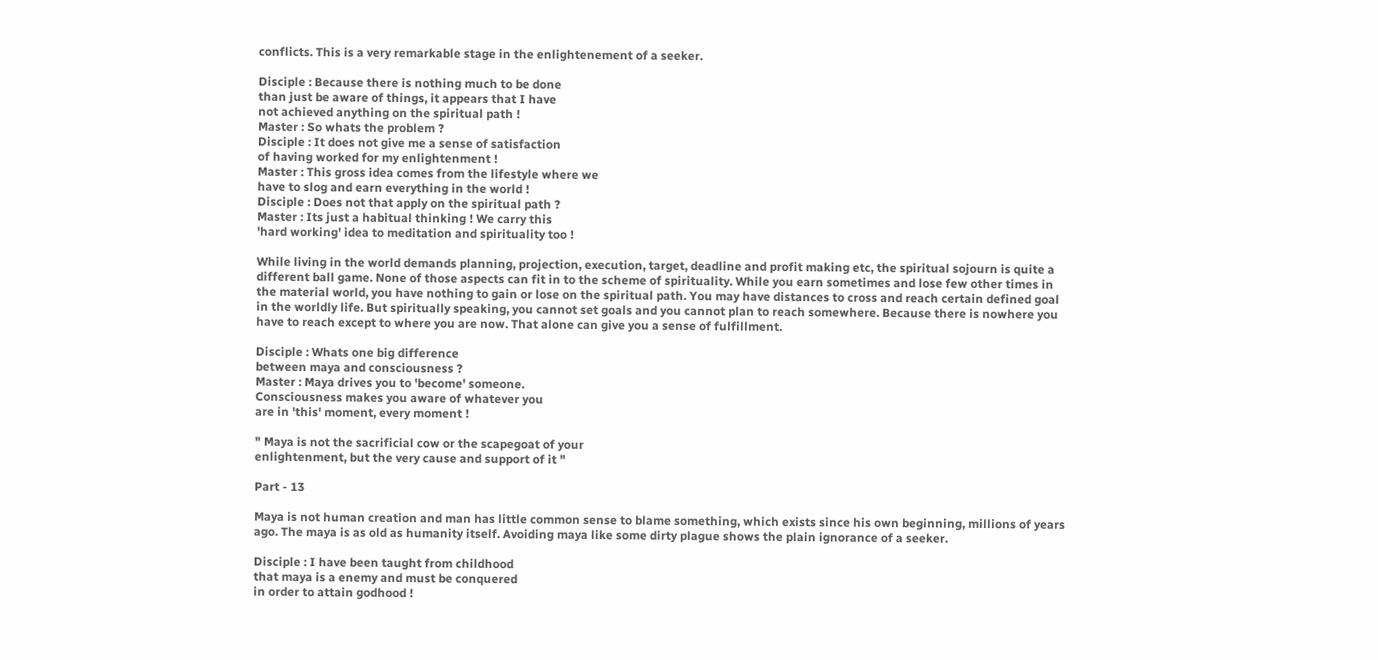conflicts. This is a very remarkable stage in the enlightenement of a seeker.

Disciple : Because there is nothing much to be done
than just be aware of things, it appears that I have
not achieved anything on the spiritual path !
Master : So whats the problem ?
Disciple : It does not give me a sense of satisfaction
of having worked for my enlightenment !
Master : This gross idea comes from the lifestyle where we
have to slog and earn everything in the world !
Disciple : Does not that apply on the spiritual path ?
Master : Its just a habitual thinking ! We carry this
'hard working' idea to meditation and spirituality too !

While living in the world demands planning, projection, execution, target, deadline and profit making etc, the spiritual sojourn is quite a different ball game. None of those aspects can fit in to the scheme of spirituality. While you earn sometimes and lose few other times in the material world, you have nothing to gain or lose on the spiritual path. You may have distances to cross and reach certain defined goal in the worldly life. But spiritually speaking, you cannot set goals and you cannot plan to reach somewhere. Because there is nowhere you have to reach except to where you are now. That alone can give you a sense of fulfillment.

Disciple : Whats one big difference
between maya and consciousness ?
Master : Maya drives you to 'become' someone.
Consciousness makes you aware of whatever you
are in 'this' moment, every moment !

" Maya is not the sacrificial cow or the scapegoat of your
enlightenment, but the very cause and support of it "

Part - 13

Maya is not human creation and man has little common sense to blame something, which exists since his own beginning, millions of years ago. The maya is as old as humanity itself. Avoiding maya like some dirty plague shows the plain ignorance of a seeker.

Disciple : I have been taught from childhood
that maya is a enemy and must be conquered
in order to attain godhood !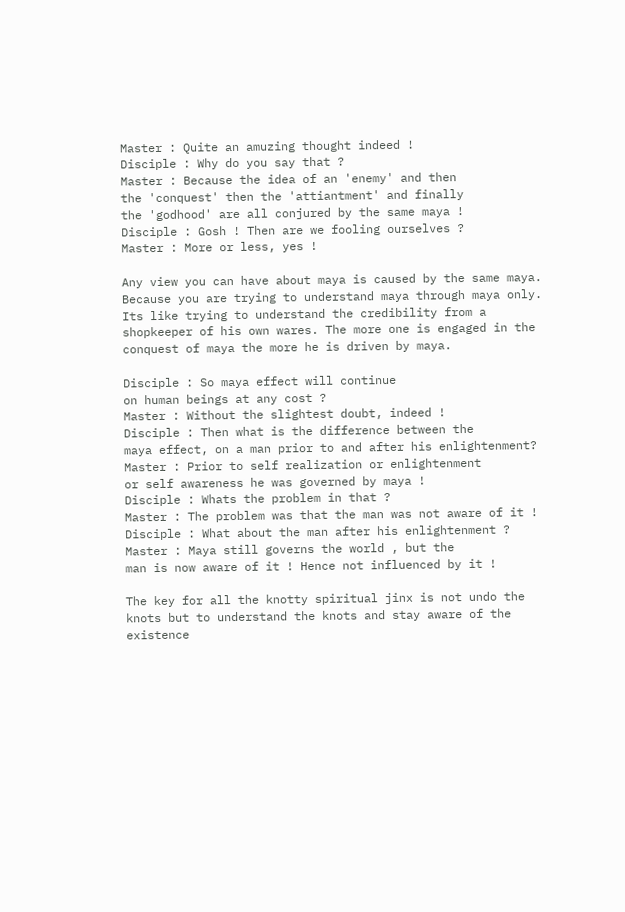Master : Quite an amuzing thought indeed !
Disciple : Why do you say that ?
Master : Because the idea of an 'enemy' and then
the 'conquest' then the 'attiantment' and finally
the 'godhood' are all conjured by the same maya !
Disciple : Gosh ! Then are we fooling ourselves ?
Master : More or less, yes !

Any view you can have about maya is caused by the same maya. Because you are trying to understand maya through maya only. Its like trying to understand the credibility from a shopkeeper of his own wares. The more one is engaged in the conquest of maya the more he is driven by maya.

Disciple : So maya effect will continue
on human beings at any cost ?
Master : Without the slightest doubt, indeed !
Disciple : Then what is the difference between the
maya effect, on a man prior to and after his enlightenment?
Master : Prior to self realization or enlightenment
or self awareness he was governed by maya !
Disciple : Whats the problem in that ?
Master : The problem was that the man was not aware of it !
Disciple : What about the man after his enlightenment ?
Master : Maya still governs the world , but the
man is now aware of it ! Hence not influenced by it !

The key for all the knotty spiritual jinx is not undo the knots but to understand the knots and stay aware of the existence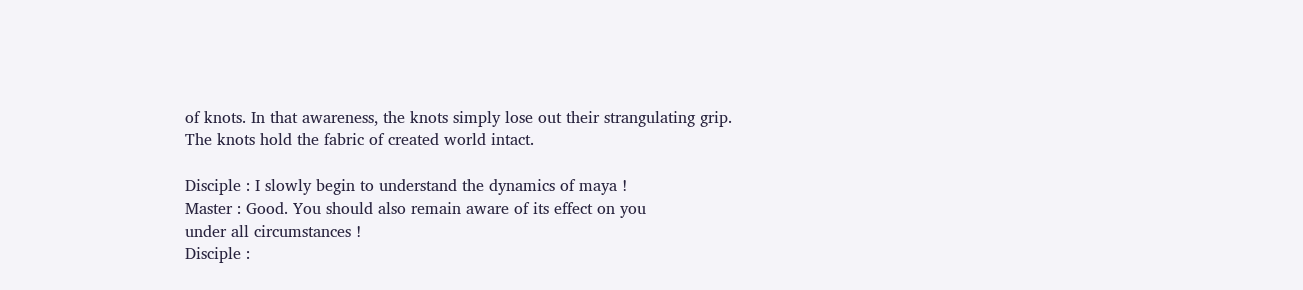of knots. In that awareness, the knots simply lose out their strangulating grip. The knots hold the fabric of created world intact.

Disciple : I slowly begin to understand the dynamics of maya !
Master : Good. You should also remain aware of its effect on you
under all circumstances !
Disciple :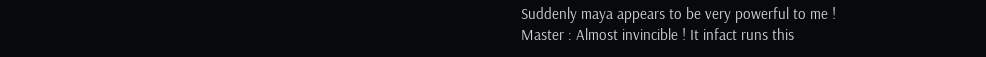Suddenly maya appears to be very powerful to me !
Master : Almost invincible ! It infact runs this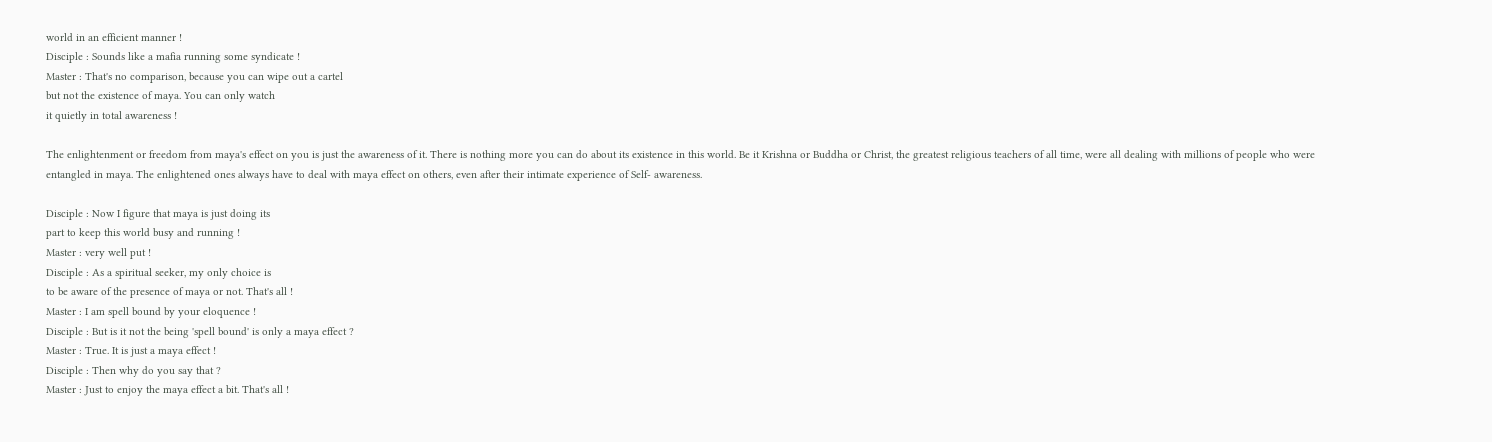world in an efficient manner !
Disciple : Sounds like a mafia running some syndicate !
Master : That's no comparison, because you can wipe out a cartel
but not the existence of maya. You can only watch
it quietly in total awareness !

The enlightenment or freedom from maya's effect on you is just the awareness of it. There is nothing more you can do about its existence in this world. Be it Krishna or Buddha or Christ, the greatest religious teachers of all time, were all dealing with millions of people who were entangled in maya. The enlightened ones always have to deal with maya effect on others, even after their intimate experience of Self- awareness.

Disciple : Now I figure that maya is just doing its
part to keep this world busy and running !
Master : very well put !
Disciple : As a spiritual seeker, my only choice is
to be aware of the presence of maya or not. That's all !
Master : I am spell bound by your eloquence !
Disciple : But is it not the being 'spell bound' is only a maya effect ?
Master : True. It is just a maya effect !
Disciple : Then why do you say that ?
Master : Just to enjoy the maya effect a bit. That's all !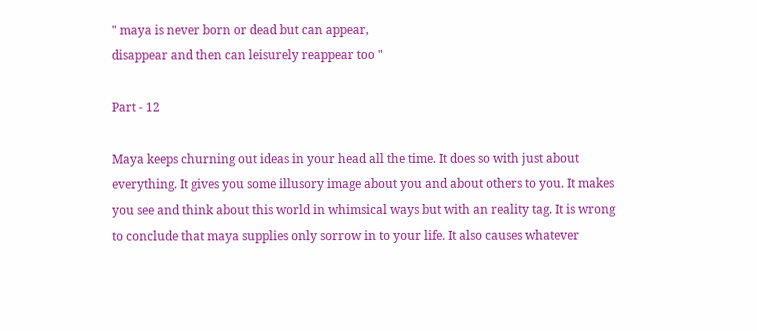" maya is never born or dead but can appear,
disappear and then can leisurely reappear too "

Part - 12

Maya keeps churning out ideas in your head all the time. It does so with just about everything. It gives you some illusory image about you and about others to you. It makes you see and think about this world in whimsical ways but with an reality tag. It is wrong to conclude that maya supplies only sorrow in to your life. It also causes whatever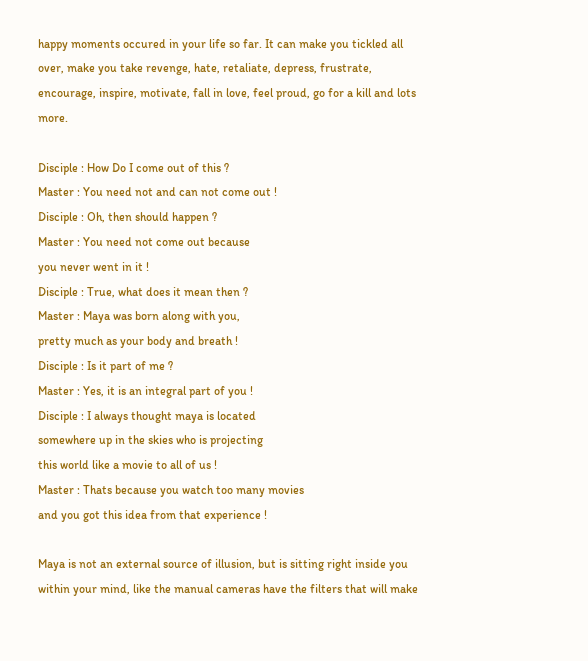happy moments occured in your life so far. It can make you tickled all over, make you take revenge, hate, retaliate, depress, frustrate, encourage, inspire, motivate, fall in love, feel proud, go for a kill and lots more.

Disciple : How Do I come out of this ?
Master : You need not and can not come out !
Disciple : Oh, then should happen ?
Master : You need not come out because
you never went in it !
Disciple : True, what does it mean then ?
Master : Maya was born along with you,
pretty much as your body and breath !
Disciple : Is it part of me ?
Master : Yes, it is an integral part of you !
Disciple : I always thought maya is located
somewhere up in the skies who is projecting
this world like a movie to all of us !
Master : Thats because you watch too many movies
and you got this idea from that experience !

Maya is not an external source of illusion, but is sitting right inside you within your mind, like the manual cameras have the filters that will make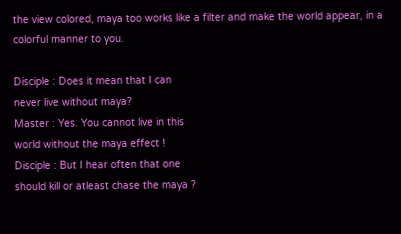the view colored, maya too works like a filter and make the world appear, in a colorful manner to you.

Disciple : Does it mean that I can
never live without maya?
Master : Yes. You cannot live in this
world without the maya effect !
Disciple : But I hear often that one
should kill or atleast chase the maya ?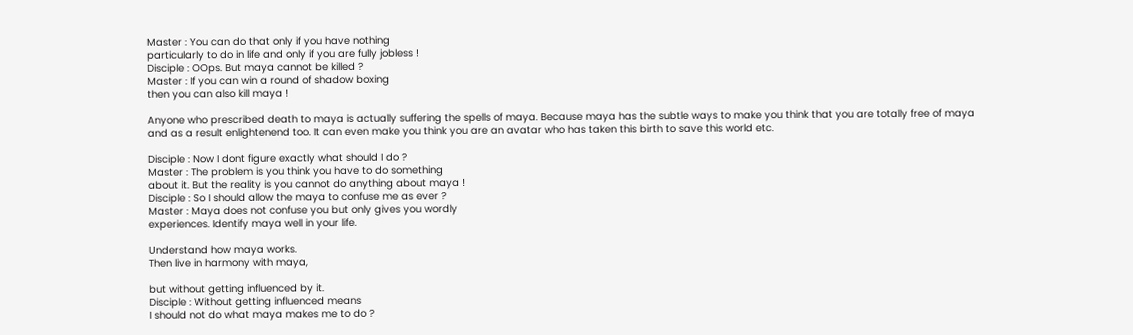Master : You can do that only if you have nothing
particularly to do in life and only if you are fully jobless !
Disciple : OOps. But maya cannot be killed ?
Master : If you can win a round of shadow boxing
then you can also kill maya !

Anyone who prescribed death to maya is actually suffering the spells of maya. Because maya has the subtle ways to make you think that you are totally free of maya and as a result enlightenend too. It can even make you think you are an avatar who has taken this birth to save this world etc.

Disciple : Now I dont figure exactly what should I do ?
Master : The problem is you think you have to do something
about it. But the reality is you cannot do anything about maya !
Disciple : So I should allow the maya to confuse me as ever ?
Master : Maya does not confuse you but only gives you wordly
experiences. Identify maya well in your life.

Understand how maya works.
Then live in harmony with maya,

but without getting influenced by it.
Disciple : Without getting influenced means
I should not do what maya makes me to do ?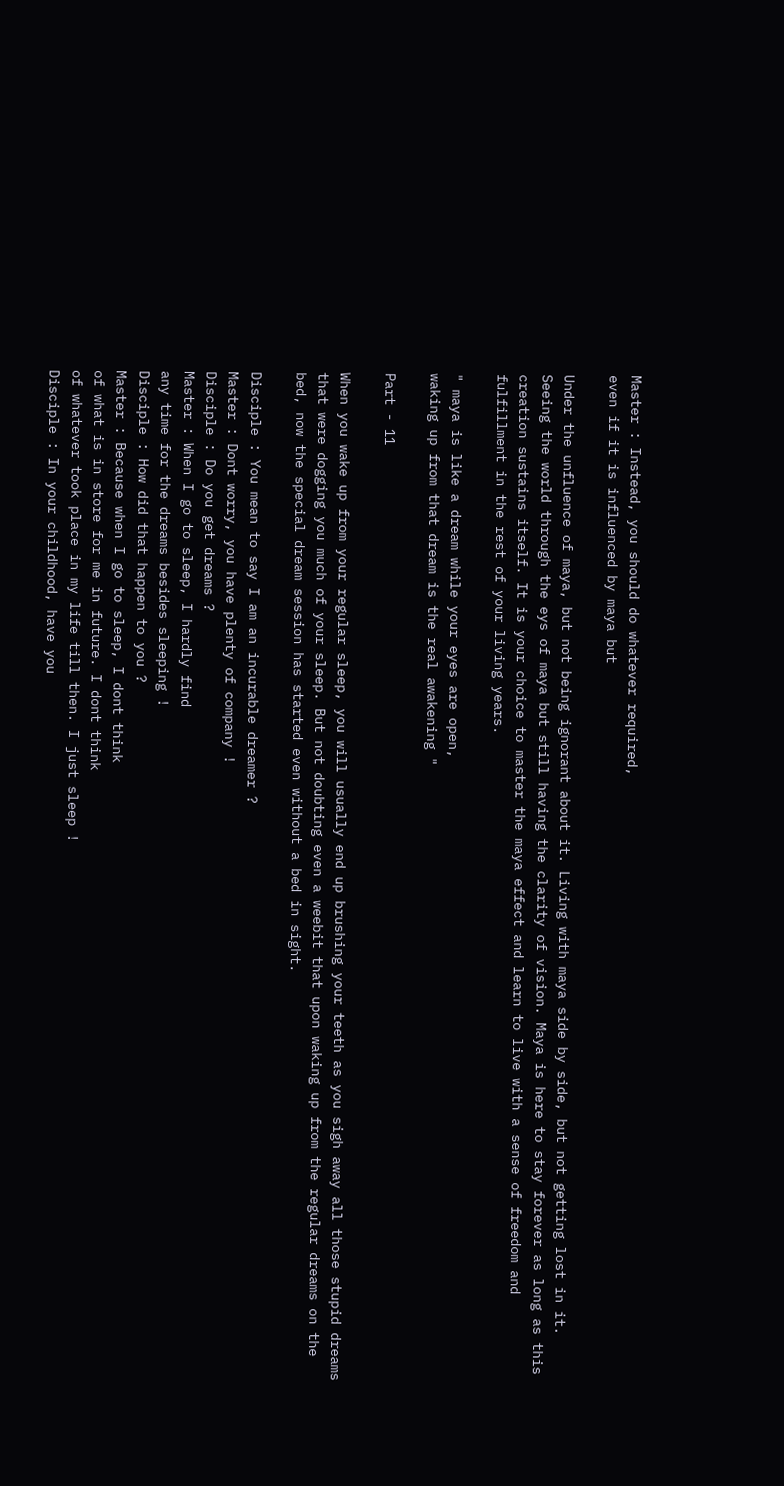Master : Instead, you should do whatever required,
even if it is influenced by maya but

Under the unfluence of maya, but not being ignorant about it. Living with maya side by side, but not getting lost in it. Seeing the world through the eys of maya but still having the clarity of vision. Maya is here to stay forever as long as this creation sustains itself. It is your choice to master the maya effect and learn to live with a sense of freedom and fulfillment in the rest of your living years.

" maya is like a dream while your eyes are open,
waking up from that dream is the real awakening "

Part - 11

When you wake up from your regular sleep, you will usually end up brushing your teeth as you sigh away all those stupid dreams that were dogging you much of your sleep. But not doubting even a weebit that upon waking up from the regular dreams on the bed, now the special dream session has started even without a bed in sight.

Disciple : You mean to say I am an incurable dreamer ?
Master : Dont worry, you have plenty of company !
Disciple : Do you get dreams ?
Master : When I go to sleep, I hardly find
any time for the dreams besides sleeping !
Disciple : How did that happen to you ?
Master : Because when I go to sleep, I dont think
of what is in store for me in future. I dont think
of whatever took place in my life till then. I just sleep !
Disciple : In your childhood, have you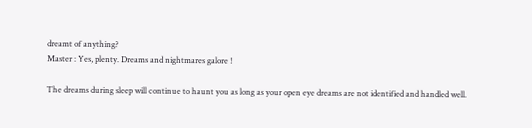dreamt of anything?
Master : Yes, plenty. Dreams and nightmares galore !

The dreams during sleep will continue to haunt you as long as your open eye dreams are not identified and handled well.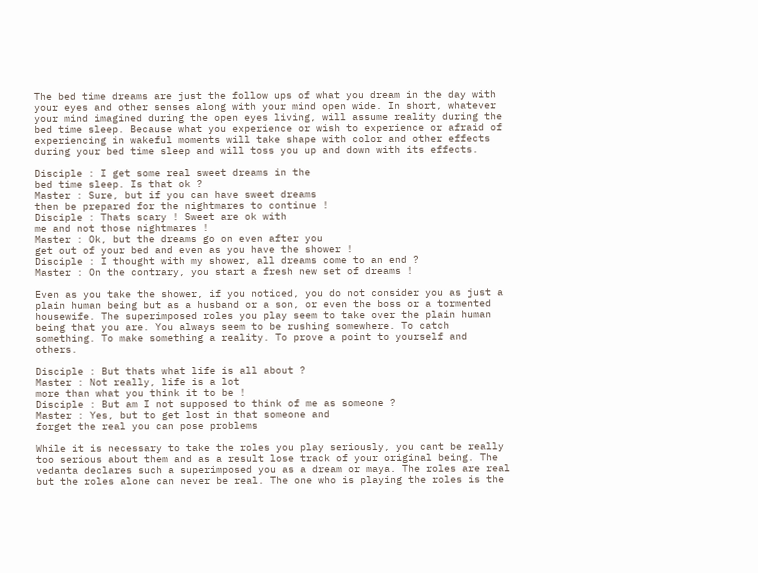The bed time dreams are just the follow ups of what you dream in the day with your eyes and other senses along with your mind open wide. In short, whatever your mind imagined during the open eyes living, will assume reality during the bed time sleep. Because what you experience or wish to experience or afraid of experiencing in wakeful moments will take shape with color and other effects during your bed time sleep and will toss you up and down with its effects.

Disciple : I get some real sweet dreams in the
bed time sleep. Is that ok ?
Master : Sure, but if you can have sweet dreams
then be prepared for the nightmares to continue !
Disciple : Thats scary ! Sweet are ok with
me and not those nightmares !
Master : Ok, but the dreams go on even after you
get out of your bed and even as you have the shower !
Disciple : I thought with my shower, all dreams come to an end ?
Master : On the contrary, you start a fresh new set of dreams !

Even as you take the shower, if you noticed, you do not consider you as just a plain human being but as a husband or a son, or even the boss or a tormented housewife. The superimposed roles you play seem to take over the plain human being that you are. You always seem to be rushing somewhere. To catch something. To make something a reality. To prove a point to yourself and others.

Disciple : But thats what life is all about ?
Master : Not really, life is a lot
more than what you think it to be !
Disciple : But am I not supposed to think of me as someone ?
Master : Yes, but to get lost in that someone and
forget the real you can pose problems

While it is necessary to take the roles you play seriously, you cant be really too serious about them and as a result lose track of your original being. The vedanta declares such a superimposed you as a dream or maya. The roles are real but the roles alone can never be real. The one who is playing the roles is the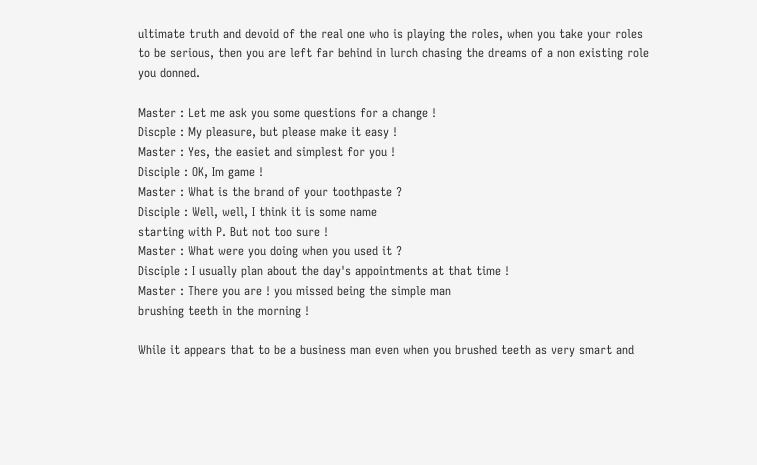ultimate truth and devoid of the real one who is playing the roles, when you take your roles to be serious, then you are left far behind in lurch chasing the dreams of a non existing role you donned.

Master : Let me ask you some questions for a change !
Discple : My pleasure, but please make it easy !
Master : Yes, the easiet and simplest for you !
Disciple : OK, Im game !
Master : What is the brand of your toothpaste ?
Disciple : Well, well, I think it is some name
starting with P. But not too sure !
Master : What were you doing when you used it ?
Disciple : I usually plan about the day's appointments at that time !
Master : There you are ! you missed being the simple man
brushing teeth in the morning !

While it appears that to be a business man even when you brushed teeth as very smart and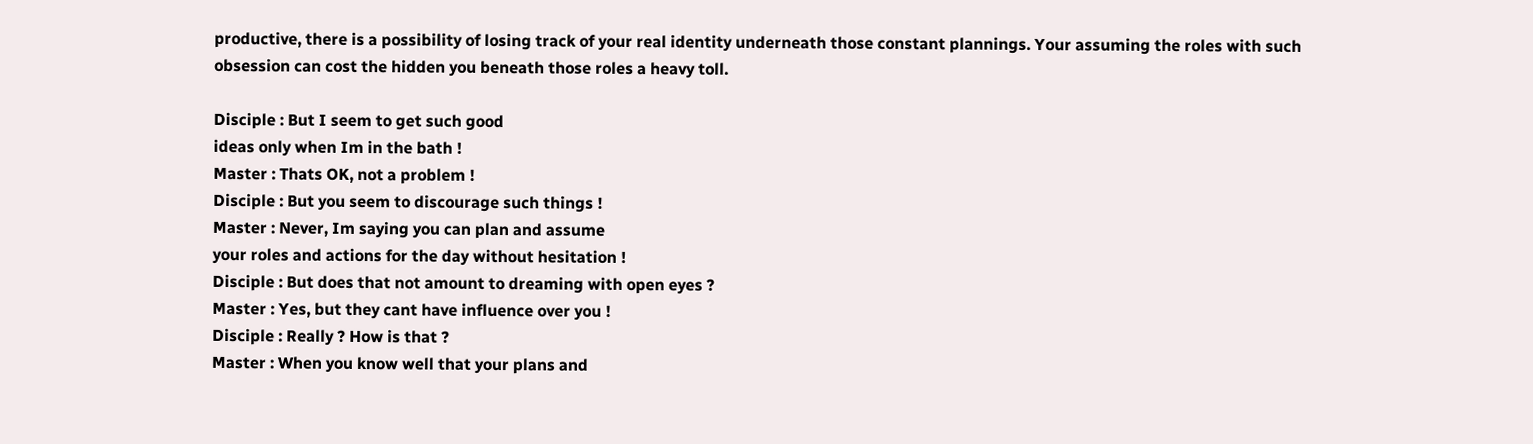productive, there is a possibility of losing track of your real identity underneath those constant plannings. Your assuming the roles with such obsession can cost the hidden you beneath those roles a heavy toll.

Disciple : But I seem to get such good
ideas only when Im in the bath !
Master : Thats OK, not a problem !
Disciple : But you seem to discourage such things !
Master : Never, Im saying you can plan and assume
your roles and actions for the day without hesitation !
Disciple : But does that not amount to dreaming with open eyes ?
Master : Yes, but they cant have influence over you !
Disciple : Really ? How is that ?
Master : When you know well that your plans and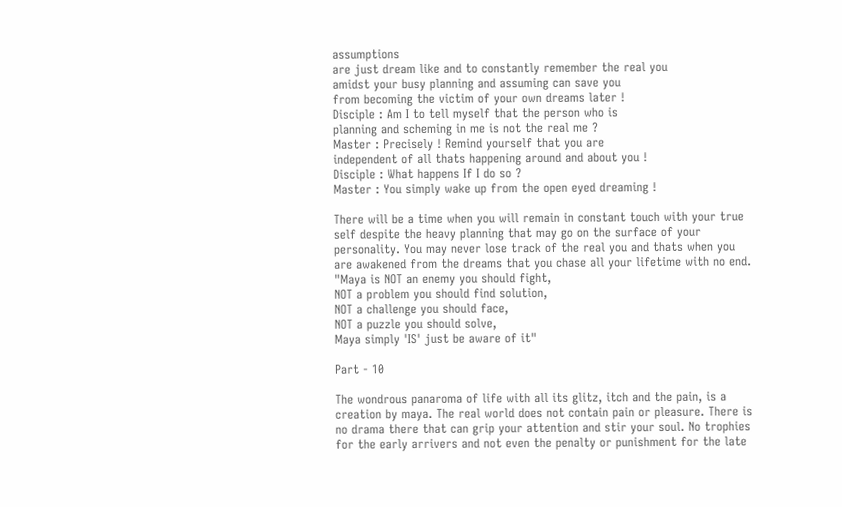assumptions
are just dream like and to constantly remember the real you
amidst your busy planning and assuming can save you
from becoming the victim of your own dreams later !
Disciple : Am I to tell myself that the person who is
planning and scheming in me is not the real me ?
Master : Precisely ! Remind yourself that you are
independent of all thats happening around and about you !
Disciple : What happens If I do so ?
Master : You simply wake up from the open eyed dreaming !

There will be a time when you will remain in constant touch with your true self despite the heavy planning that may go on the surface of your personality. You may never lose track of the real you and thats when you are awakened from the dreams that you chase all your lifetime with no end.
"Maya is NOT an enemy you should fight,
NOT a problem you should find solution,
NOT a challenge you should face,
NOT a puzzle you should solve,
Maya simply 'IS' just be aware of it"

Part - 10

The wondrous panaroma of life with all its glitz, itch and the pain, is a creation by maya. The real world does not contain pain or pleasure. There is no drama there that can grip your attention and stir your soul. No trophies for the early arrivers and not even the penalty or punishment for the late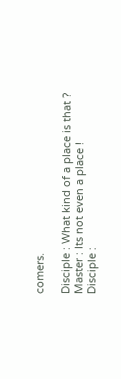comers.

Disciple : What kind of a place is that ?
Master : Its not even a place !
Disciple :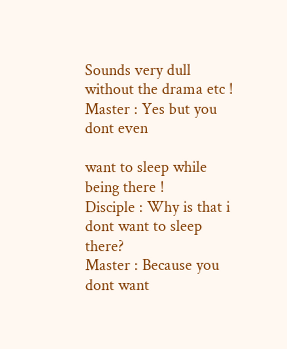Sounds very dull without the drama etc !
Master : Yes but you dont even

want to sleep while being there !
Disciple : Why is that i dont want to sleep there?
Master : Because you dont want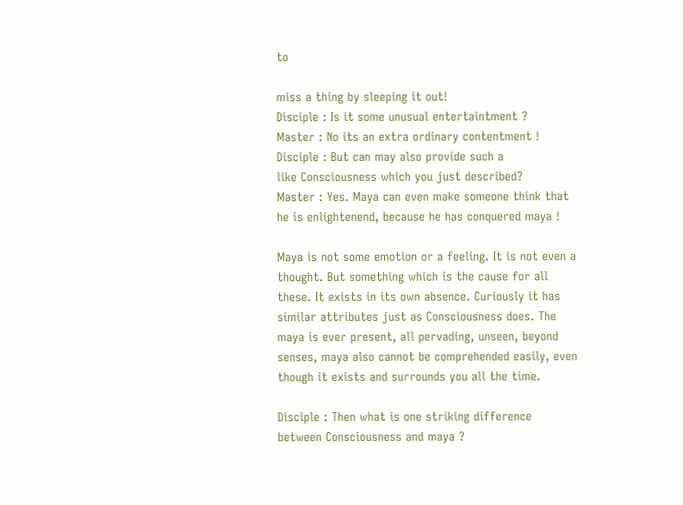to

miss a thing by sleeping it out!
Disciple : Is it some unusual entertaintment ?
Master : No its an extra ordinary contentment !
Disciple : But can may also provide such a
like Consciousness which you just described?
Master : Yes. Maya can even make someone think that
he is enlightenend, because he has conquered maya !

Maya is not some emotion or a feeling. It is not even a thought. But something which is the cause for all these. It exists in its own absence. Curiously it has similar attributes just as Consciousness does. The maya is ever present, all pervading, unseen, beyond senses, maya also cannot be comprehended easily, even though it exists and surrounds you all the time.

Disciple : Then what is one striking difference
between Consciousness and maya ?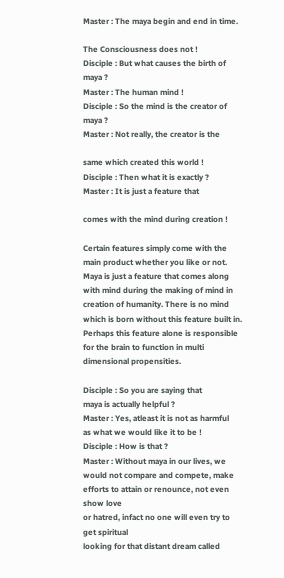Master : The maya begin and end in time.

The Consciousness does not !
Disciple : But what causes the birth of maya ?
Master : The human mind !
Disciple : So the mind is the creator of maya ?
Master : Not really, the creator is the

same which created this world !
Disciple : Then what it is exactly ?
Master : It is just a feature that

comes with the mind during creation !

Certain features simply come with the main product whether you like or not. Maya is just a feature that comes along with mind during the making of mind in creation of humanity. There is no mind which is born without this feature built in. Perhaps this feature alone is responsible for the brain to function in multi dimensional propensities.

Disciple : So you are saying that
maya is actually helpful ?
Master : Yes, atleast it is not as harmful
as what we would like it to be !
Disciple : How is that ?
Master : Without maya in our lives, we
would not compare and compete, make
efforts to attain or renounce, not even show love
or hatred, infact no one will even try to get spiritual
looking for that distant dream called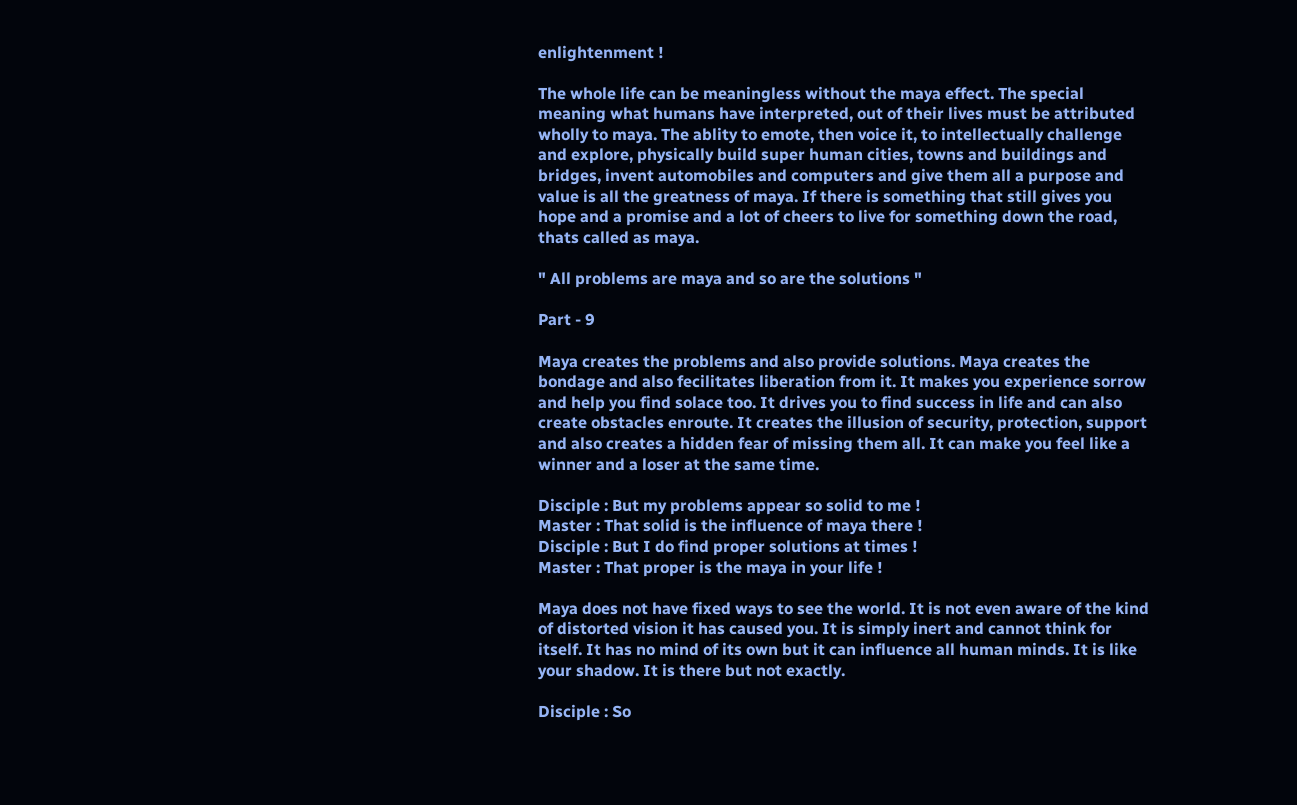enlightenment !

The whole life can be meaningless without the maya effect. The special meaning what humans have interpreted, out of their lives must be attributed wholly to maya. The ablity to emote, then voice it, to intellectually challenge and explore, physically build super human cities, towns and buildings and bridges, invent automobiles and computers and give them all a purpose and value is all the greatness of maya. If there is something that still gives you hope and a promise and a lot of cheers to live for something down the road, thats called as maya.

" All problems are maya and so are the solutions "

Part - 9

Maya creates the problems and also provide solutions. Maya creates the bondage and also fecilitates liberation from it. It makes you experience sorrow and help you find solace too. It drives you to find success in life and can also create obstacles enroute. It creates the illusion of security, protection, support and also creates a hidden fear of missing them all. It can make you feel like a winner and a loser at the same time.

Disciple : But my problems appear so solid to me !
Master : That solid is the influence of maya there !
Disciple : But I do find proper solutions at times !
Master : That proper is the maya in your life !

Maya does not have fixed ways to see the world. It is not even aware of the kind of distorted vision it has caused you. It is simply inert and cannot think for itself. It has no mind of its own but it can influence all human minds. It is like your shadow. It is there but not exactly.

Disciple : So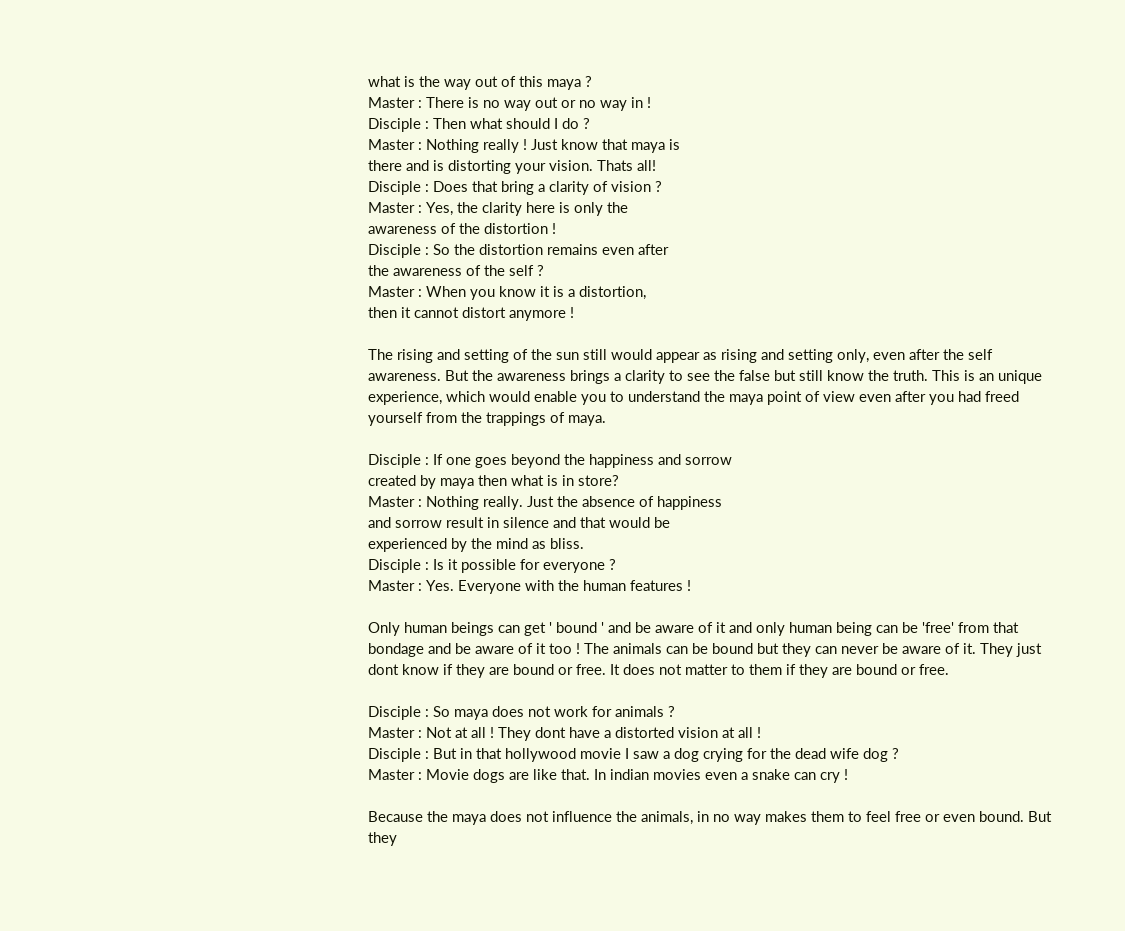what is the way out of this maya ?
Master : There is no way out or no way in !
Disciple : Then what should I do ?
Master : Nothing really ! Just know that maya is
there and is distorting your vision. Thats all!
Disciple : Does that bring a clarity of vision ?
Master : Yes, the clarity here is only the
awareness of the distortion !
Disciple : So the distortion remains even after
the awareness of the self ?
Master : When you know it is a distortion,
then it cannot distort anymore !

The rising and setting of the sun still would appear as rising and setting only, even after the self awareness. But the awareness brings a clarity to see the false but still know the truth. This is an unique experience, which would enable you to understand the maya point of view even after you had freed yourself from the trappings of maya.

Disciple : If one goes beyond the happiness and sorrow
created by maya then what is in store?
Master : Nothing really. Just the absence of happiness
and sorrow result in silence and that would be
experienced by the mind as bliss.
Disciple : Is it possible for everyone ?
Master : Yes. Everyone with the human features !

Only human beings can get ' bound ' and be aware of it and only human being can be 'free' from that bondage and be aware of it too ! The animals can be bound but they can never be aware of it. They just dont know if they are bound or free. It does not matter to them if they are bound or free.

Disciple : So maya does not work for animals ?
Master : Not at all ! They dont have a distorted vision at all !
Disciple : But in that hollywood movie I saw a dog crying for the dead wife dog ?
Master : Movie dogs are like that. In indian movies even a snake can cry !

Because the maya does not influence the animals, in no way makes them to feel free or even bound. But they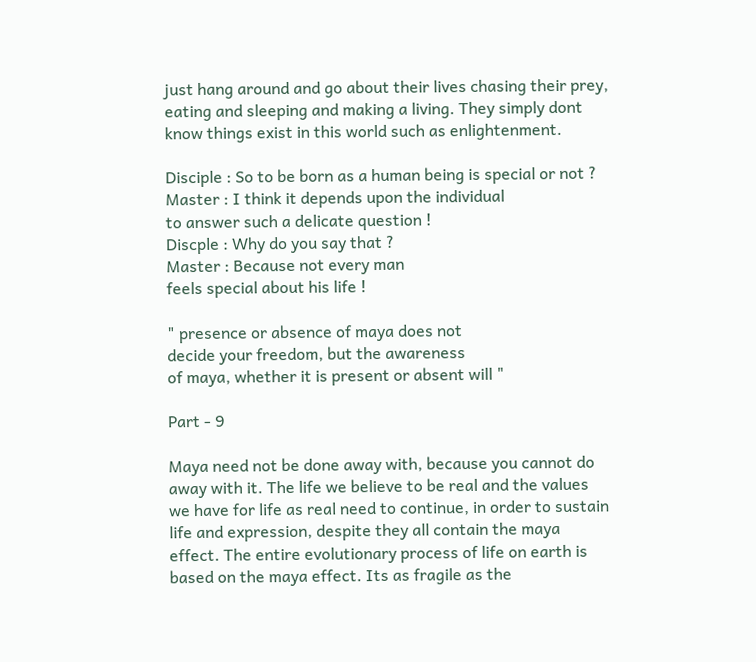just hang around and go about their lives chasing their prey, eating and sleeping and making a living. They simply dont know things exist in this world such as enlightenment.

Disciple : So to be born as a human being is special or not ?
Master : I think it depends upon the individual
to answer such a delicate question !
Discple : Why do you say that ?
Master : Because not every man
feels special about his life !

" presence or absence of maya does not
decide your freedom, but the awareness
of maya, whether it is present or absent will "

Part - 9

Maya need not be done away with, because you cannot do away with it. The life we believe to be real and the values we have for life as real need to continue, in order to sustain life and expression, despite they all contain the maya effect. The entire evolutionary process of life on earth is based on the maya effect. Its as fragile as the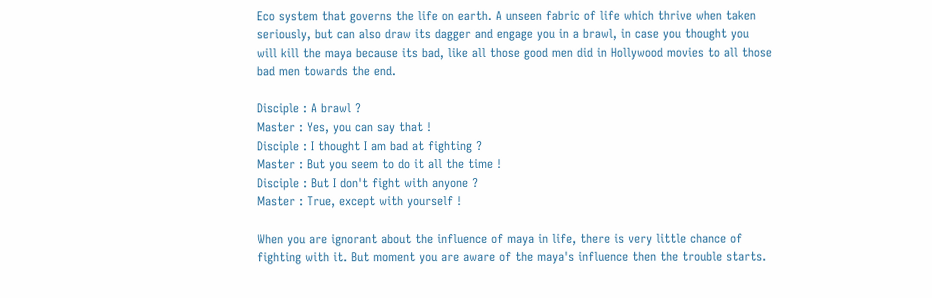Eco system that governs the life on earth. A unseen fabric of life which thrive when taken seriously, but can also draw its dagger and engage you in a brawl, in case you thought you will kill the maya because its bad, like all those good men did in Hollywood movies to all those bad men towards the end.

Disciple : A brawl ?
Master : Yes, you can say that !
Disciple : I thought I am bad at fighting ?
Master : But you seem to do it all the time !
Disciple : But I don't fight with anyone ?
Master : True, except with yourself !

When you are ignorant about the influence of maya in life, there is very little chance of fighting with it. But moment you are aware of the maya's influence then the trouble starts.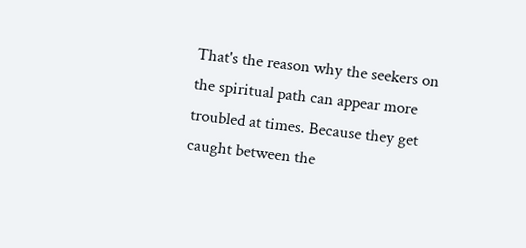That's the reason why the seekers on the spiritual path can appear more troubled at times. Because they get caught between the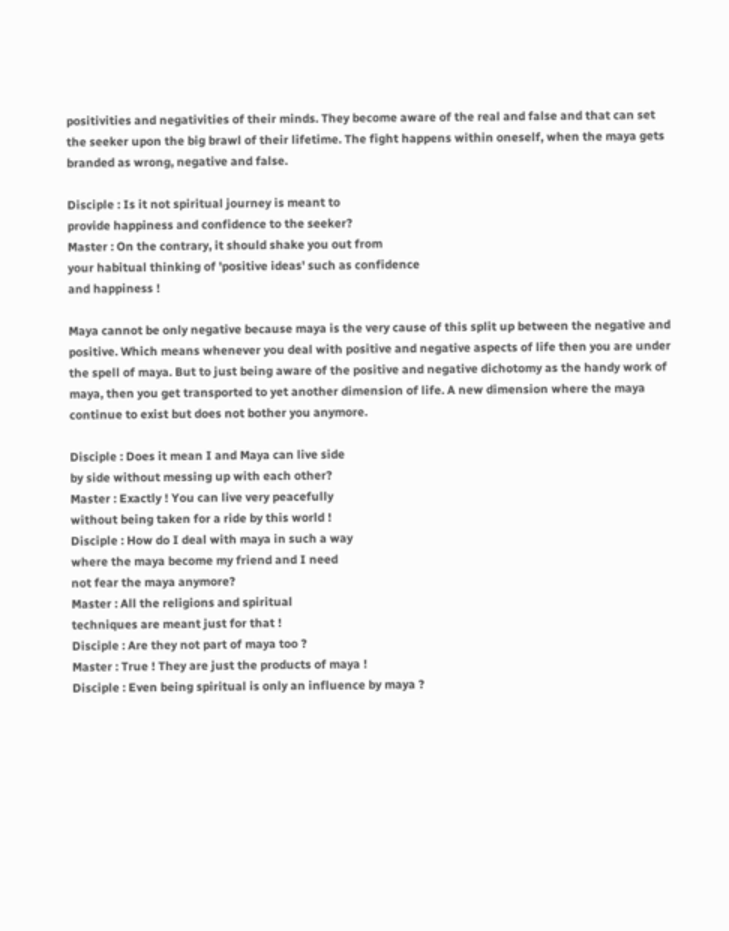positivities and negativities of their minds. They become aware of the real and false and that can set the seeker upon the big brawl of their lifetime. The fight happens within oneself, when the maya gets branded as wrong, negative and false.

Disciple : Is it not spiritual journey is meant to
provide happiness and confidence to the seeker?
Master : On the contrary, it should shake you out from
your habitual thinking of 'positive ideas' such as confidence
and happiness !

Maya cannot be only negative because maya is the very cause of this split up between the negative and positive. Which means whenever you deal with positive and negative aspects of life then you are under the spell of maya. But to just being aware of the positive and negative dichotomy as the handy work of maya, then you get transported to yet another dimension of life. A new dimension where the maya continue to exist but does not bother you anymore.

Disciple : Does it mean I and Maya can live side
by side without messing up with each other?
Master : Exactly ! You can live very peacefully
without being taken for a ride by this world !
Disciple : How do I deal with maya in such a way
where the maya become my friend and I need
not fear the maya anymore?
Master : All the religions and spiritual
techniques are meant just for that !
Disciple : Are they not part of maya too ?
Master : True ! They are just the products of maya !
Disciple : Even being spiritual is only an influence by maya ?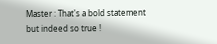Master : That's a bold statement but indeed so true !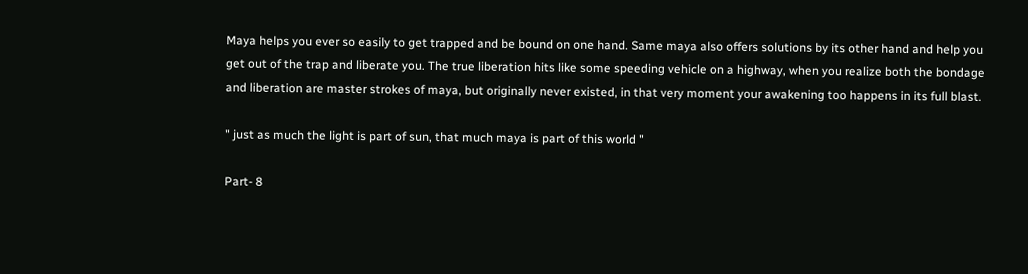Maya helps you ever so easily to get trapped and be bound on one hand. Same maya also offers solutions by its other hand and help you get out of the trap and liberate you. The true liberation hits like some speeding vehicle on a highway, when you realize both the bondage and liberation are master strokes of maya, but originally never existed, in that very moment your awakening too happens in its full blast.

" just as much the light is part of sun, that much maya is part of this world "

Part- 8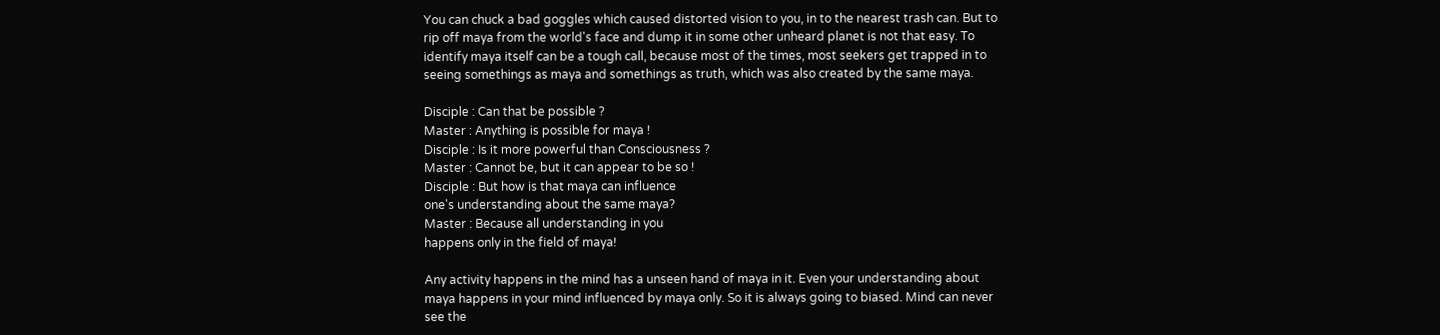You can chuck a bad goggles which caused distorted vision to you, in to the nearest trash can. But to rip off maya from the world's face and dump it in some other unheard planet is not that easy. To identify maya itself can be a tough call, because most of the times, most seekers get trapped in to seeing somethings as maya and somethings as truth, which was also created by the same maya.

Disciple : Can that be possible ?
Master : Anything is possible for maya !
Disciple : Is it more powerful than Consciousness ?
Master : Cannot be, but it can appear to be so !
Disciple : But how is that maya can influence
one's understanding about the same maya?
Master : Because all understanding in you
happens only in the field of maya!

Any activity happens in the mind has a unseen hand of maya in it. Even your understanding about maya happens in your mind influenced by maya only. So it is always going to biased. Mind can never see the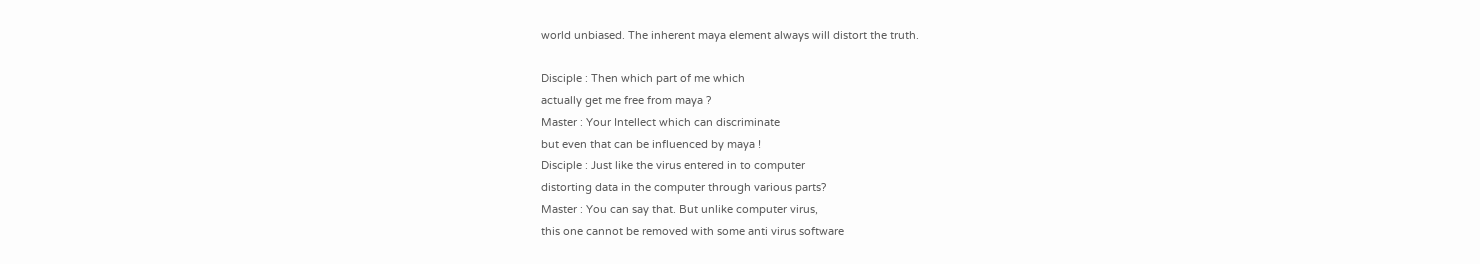world unbiased. The inherent maya element always will distort the truth.

Disciple : Then which part of me which
actually get me free from maya ?
Master : Your Intellect which can discriminate
but even that can be influenced by maya !
Disciple : Just like the virus entered in to computer
distorting data in the computer through various parts?
Master : You can say that. But unlike computer virus,
this one cannot be removed with some anti virus software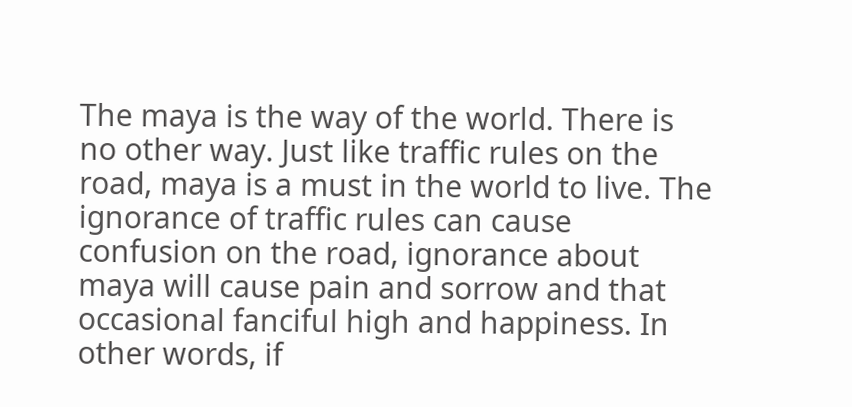The maya is the way of the world. There is no other way. Just like traffic rules on the road, maya is a must in the world to live. The ignorance of traffic rules can cause confusion on the road, ignorance about maya will cause pain and sorrow and that occasional fanciful high and happiness. In other words, if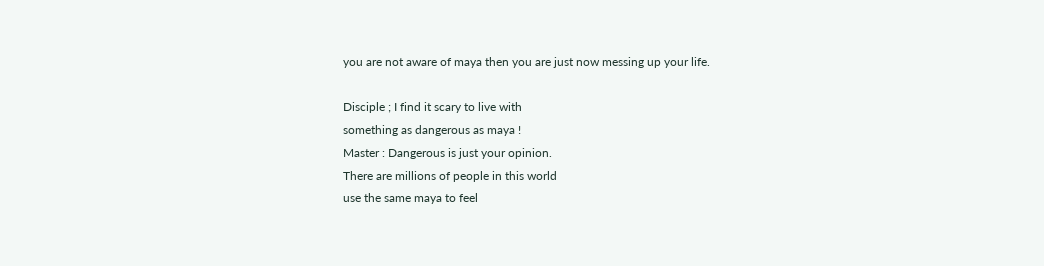you are not aware of maya then you are just now messing up your life.

Disciple ; I find it scary to live with
something as dangerous as maya !
Master : Dangerous is just your opinion.
There are millions of people in this world
use the same maya to feel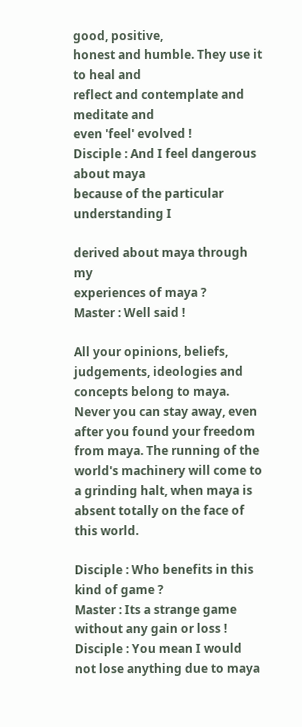good, positive,
honest and humble. They use it to heal and
reflect and contemplate and meditate and
even 'feel' evolved !
Disciple : And I feel dangerous about maya
because of the particular understanding I

derived about maya through my
experiences of maya ?
Master : Well said !

All your opinions, beliefs, judgements, ideologies and concepts belong to maya. Never you can stay away, even after you found your freedom from maya. The running of the world's machinery will come to a grinding halt, when maya is absent totally on the face of this world.

Disciple : Who benefits in this kind of game ?
Master : Its a strange game without any gain or loss !
Disciple : You mean I would not lose anything due to maya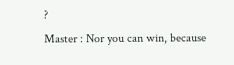?
Master : Nor you can win, because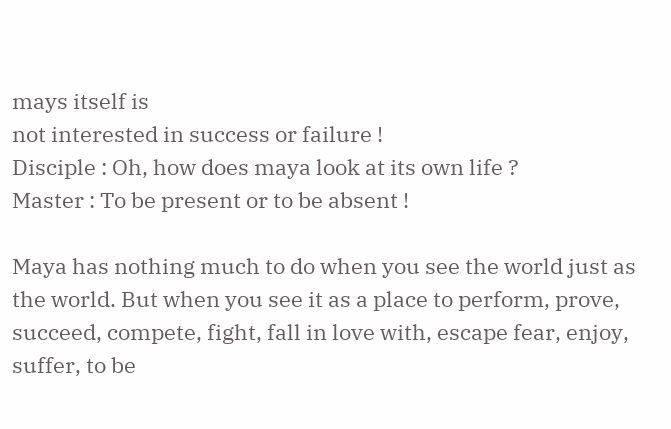mays itself is
not interested in success or failure !
Disciple : Oh, how does maya look at its own life ?
Master : To be present or to be absent !

Maya has nothing much to do when you see the world just as the world. But when you see it as a place to perform, prove, succeed, compete, fight, fall in love with, escape fear, enjoy, suffer, to be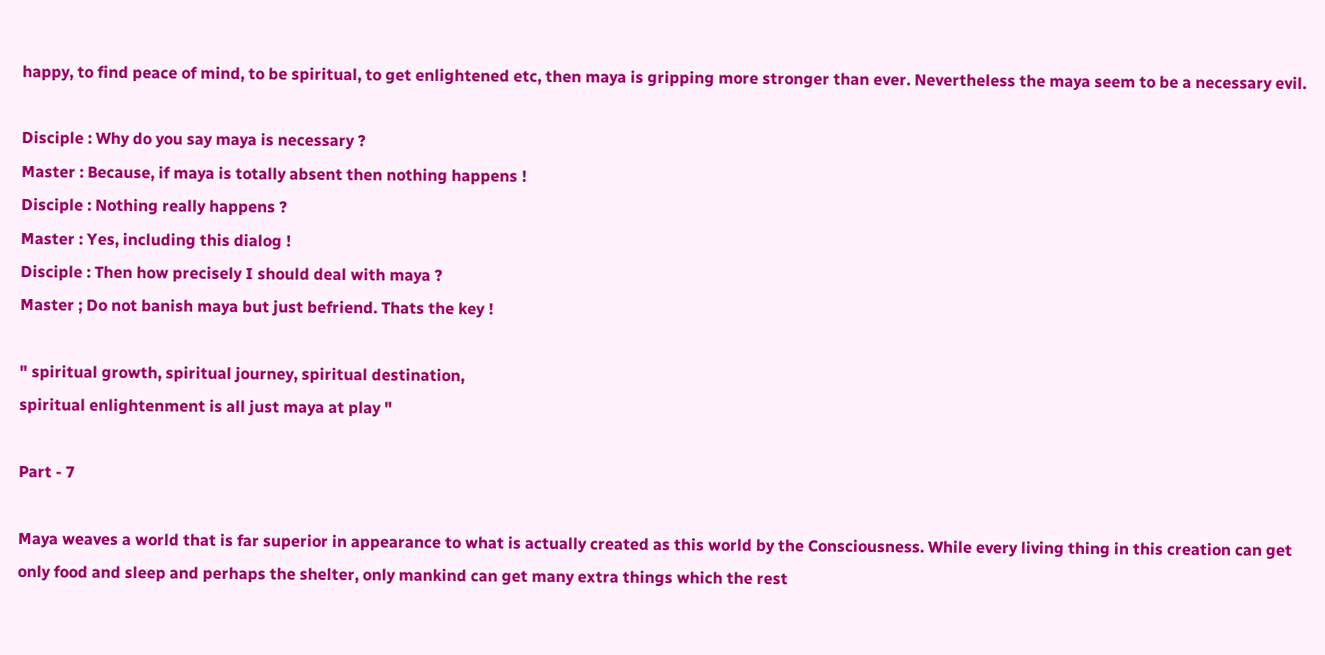happy, to find peace of mind, to be spiritual, to get enlightened etc, then maya is gripping more stronger than ever. Nevertheless the maya seem to be a necessary evil.

Disciple : Why do you say maya is necessary ?
Master : Because, if maya is totally absent then nothing happens !
Disciple : Nothing really happens ?
Master : Yes, including this dialog !
Disciple : Then how precisely I should deal with maya ?
Master ; Do not banish maya but just befriend. Thats the key !

" spiritual growth, spiritual journey, spiritual destination,
spiritual enlightenment is all just maya at play "

Part - 7

Maya weaves a world that is far superior in appearance to what is actually created as this world by the Consciousness. While every living thing in this creation can get only food and sleep and perhaps the shelter, only mankind can get many extra things which the rest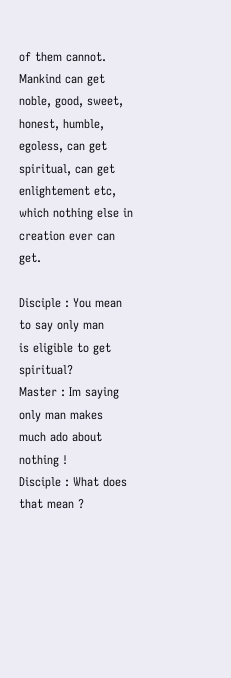of them cannot. Mankind can get noble, good, sweet, honest, humble, egoless, can get spiritual, can get enlightement etc, which nothing else in creation ever can get.

Disciple : You mean to say only man
is eligible to get spiritual?
Master : Im saying only man makes
much ado about nothing !
Disciple : What does that mean ?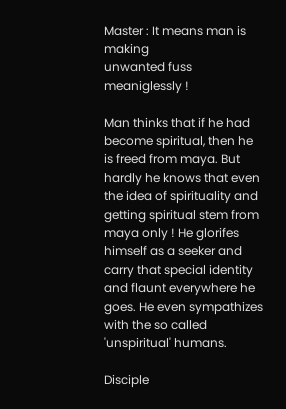Master : It means man is making
unwanted fuss meaniglessly !

Man thinks that if he had become spiritual, then he is freed from maya. But hardly he knows that even the idea of spirituality and getting spiritual stem from maya only ! He glorifes himself as a seeker and carry that special identity and flaunt everywhere he goes. He even sympathizes with the so called 'unspiritual' humans.

Disciple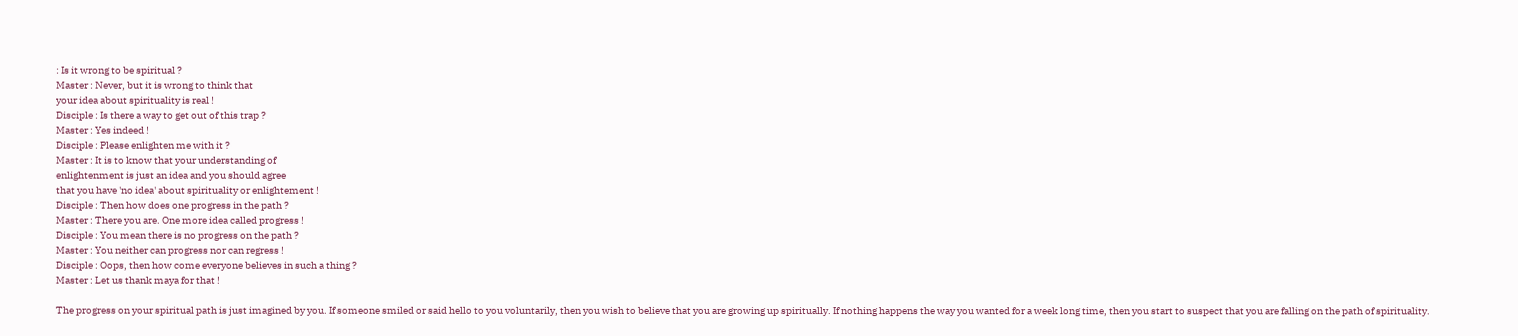: Is it wrong to be spiritual ?
Master : Never, but it is wrong to think that
your idea about spirituality is real !
Disciple : Is there a way to get out of this trap ?
Master : Yes indeed !
Disciple : Please enlighten me with it ?
Master : It is to know that your understanding of
enlightenment is just an idea and you should agree
that you have 'no idea' about spirituality or enlightement !
Disciple : Then how does one progress in the path ?
Master : There you are. One more idea called progress !
Disciple : You mean there is no progress on the path ?
Master : You neither can progress nor can regress !
Disciple : Oops, then how come everyone believes in such a thing ?
Master : Let us thank maya for that !

The progress on your spiritual path is just imagined by you. If someone smiled or said hello to you voluntarily, then you wish to believe that you are growing up spiritually. If nothing happens the way you wanted for a week long time, then you start to suspect that you are falling on the path of spirituality.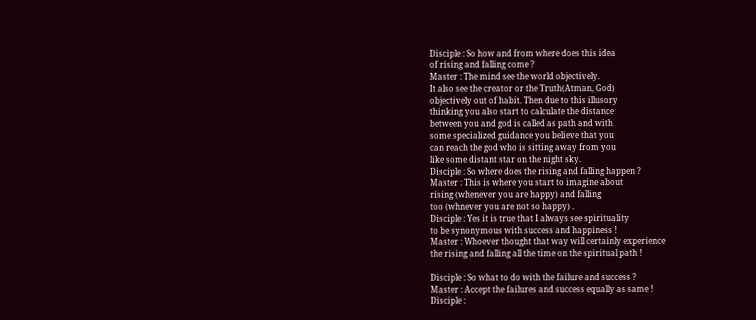Disciple : So how and from where does this idea
of rising and falling come ?
Master : The mind see the world objectively.
It also see the creator or the Truth(Atman, God)
objectively out of habit. Then due to this illusory
thinking you also start to calculate the distance
between you and god is called as path and with
some specialized guidance you believe that you
can reach the god who is sitting away from you
like some distant star on the night sky.
Disciple : So where does the rising and falling happen ?
Master : This is where you start to imagine about
rising (whenever you are happy) and falling
too (whnever you are not so happy) .
Disciple : Yes it is true that I always see spirituality
to be synonymous with success and happiness !
Master : Whoever thought that way will certainly experience
the rising and falling all the time on the spiritual path !

Disciple : So what to do with the failure and success ?
Master : Accept the failures and success equally as same !
Disciple :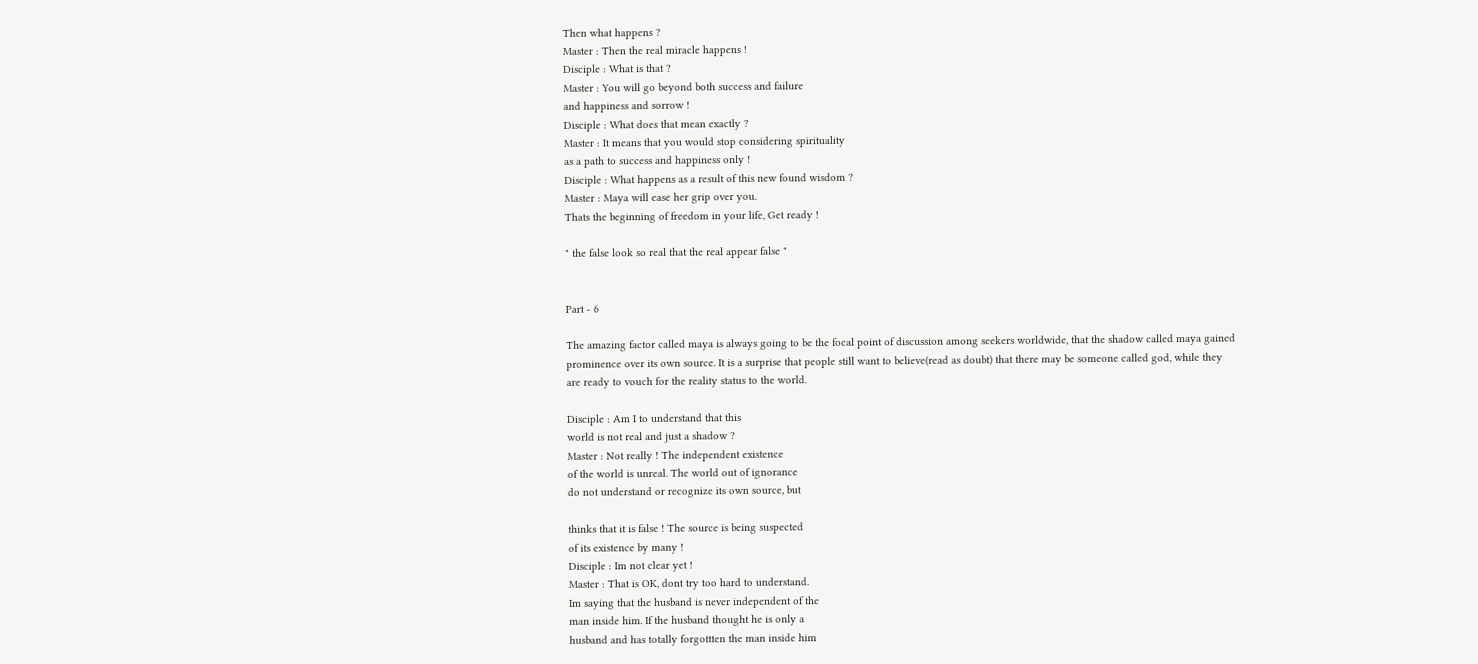Then what happens ?
Master : Then the real miracle happens !
Disciple : What is that ?
Master : You will go beyond both success and failure
and happiness and sorrow !
Disciple : What does that mean exactly ?
Master : It means that you would stop considering spirituality
as a path to success and happiness only !
Disciple : What happens as a result of this new found wisdom ?
Master : Maya will ease her grip over you.
Thats the beginning of freedom in your life, Get ready !

" the false look so real that the real appear false "


Part - 6

The amazing factor called maya is always going to be the focal point of discussion among seekers worldwide, that the shadow called maya gained prominence over its own source. It is a surprise that people still want to believe(read as doubt) that there may be someone called god, while they are ready to vouch for the reality status to the world.

Disciple : Am I to understand that this
world is not real and just a shadow ?
Master : Not really ! The independent existence
of the world is unreal. The world out of ignorance
do not understand or recognize its own source, but

thinks that it is false ! The source is being suspected
of its existence by many !
Disciple : Im not clear yet !
Master : That is OK, dont try too hard to understand.
Im saying that the husband is never independent of the
man inside him. If the husband thought he is only a
husband and has totally forgottten the man inside him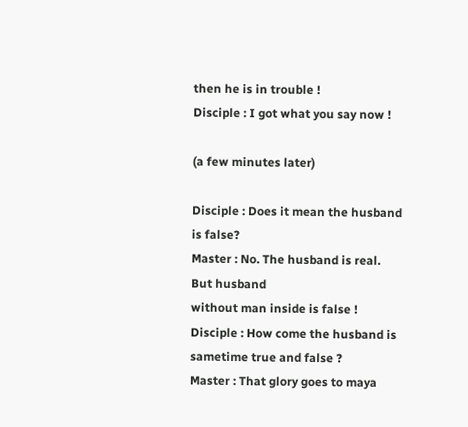then he is in trouble !
Disciple : I got what you say now !

(a few minutes later)

Disciple : Does it mean the husband is false?
Master : No. The husband is real. But husband
without man inside is false !
Disciple : How come the husband is sametime true and false ?
Master : That glory goes to maya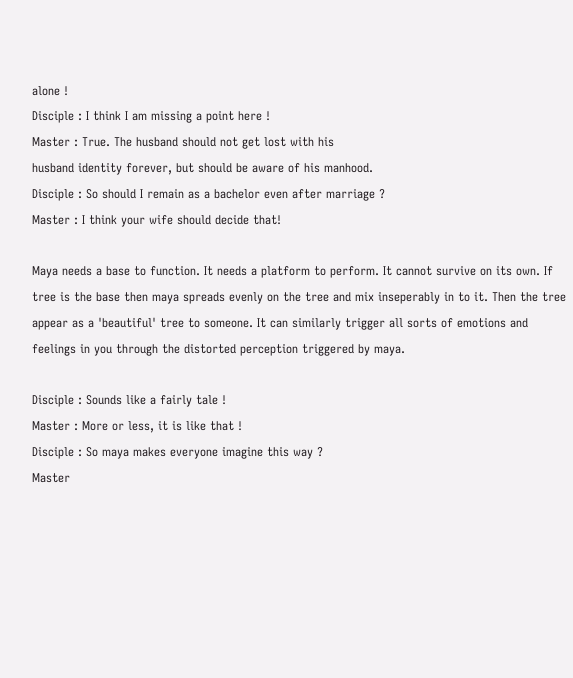alone !
Disciple : I think I am missing a point here !
Master : True. The husband should not get lost with his
husband identity forever, but should be aware of his manhood.
Disciple : So should I remain as a bachelor even after marriage ?
Master : I think your wife should decide that!

Maya needs a base to function. It needs a platform to perform. It cannot survive on its own. If tree is the base then maya spreads evenly on the tree and mix inseperably in to it. Then the tree appear as a 'beautiful' tree to someone. It can similarly trigger all sorts of emotions and feelings in you through the distorted perception triggered by maya.

Disciple : Sounds like a fairly tale !
Master : More or less, it is like that !
Disciple : So maya makes everyone imagine this way ?
Master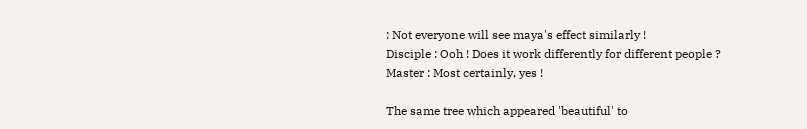: Not everyone will see maya's effect similarly !
Disciple : Ooh ! Does it work differently for different people ?
Master : Most certainly, yes !

The same tree which appeared 'beautiful' to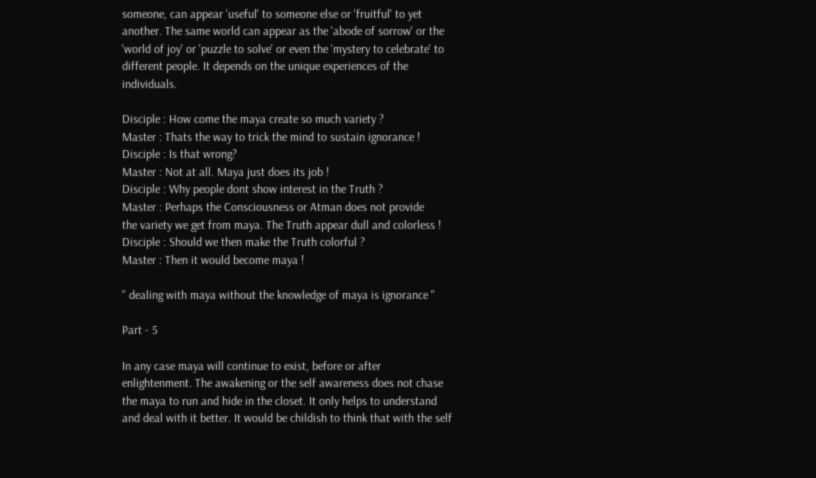someone, can appear 'useful' to someone else or 'fruitful' to yet another. The same world can appear as the 'abode of sorrow' or the 'world of joy' or 'puzzle to solve' or even the 'mystery to celebrate' to different people. It depends on the unique experiences of the individuals.

Disciple : How come the maya create so much variety ?
Master : Thats the way to trick the mind to sustain ignorance !
Disciple : Is that wrong?
Master : Not at all. Maya just does its job !
Disciple : Why people dont show interest in the Truth ?
Master : Perhaps the Consciousness or Atman does not provide
the variety we get from maya. The Truth appear dull and colorless !
Disciple : Should we then make the Truth colorful ?
Master : Then it would become maya !

" dealing with maya without the knowledge of maya is ignorance "

Part - 5

In any case maya will continue to exist, before or after enlightenment. The awakening or the self awareness does not chase the maya to run and hide in the closet. It only helps to understand and deal with it better. It would be childish to think that with the self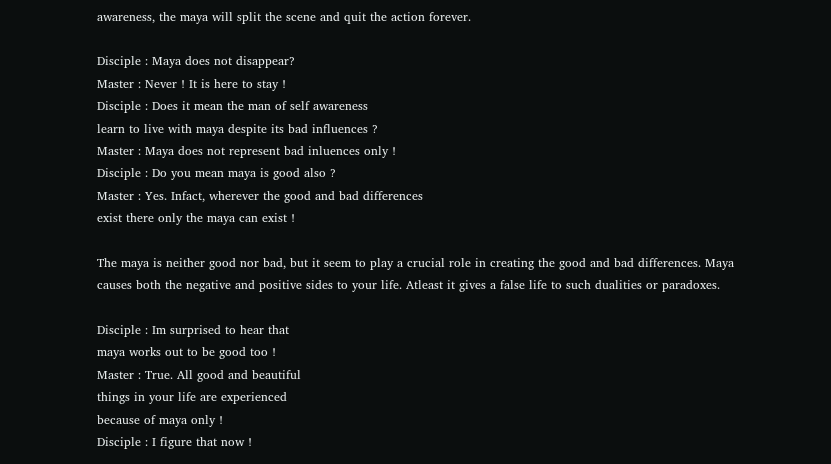awareness, the maya will split the scene and quit the action forever.

Disciple : Maya does not disappear?
Master : Never ! It is here to stay !
Disciple : Does it mean the man of self awareness
learn to live with maya despite its bad influences ?
Master : Maya does not represent bad inluences only !
Disciple : Do you mean maya is good also ?
Master : Yes. Infact, wherever the good and bad differences
exist there only the maya can exist !

The maya is neither good nor bad, but it seem to play a crucial role in creating the good and bad differences. Maya causes both the negative and positive sides to your life. Atleast it gives a false life to such dualities or paradoxes.

Disciple : Im surprised to hear that
maya works out to be good too !
Master : True. All good and beautiful
things in your life are experienced
because of maya only !
Disciple : I figure that now !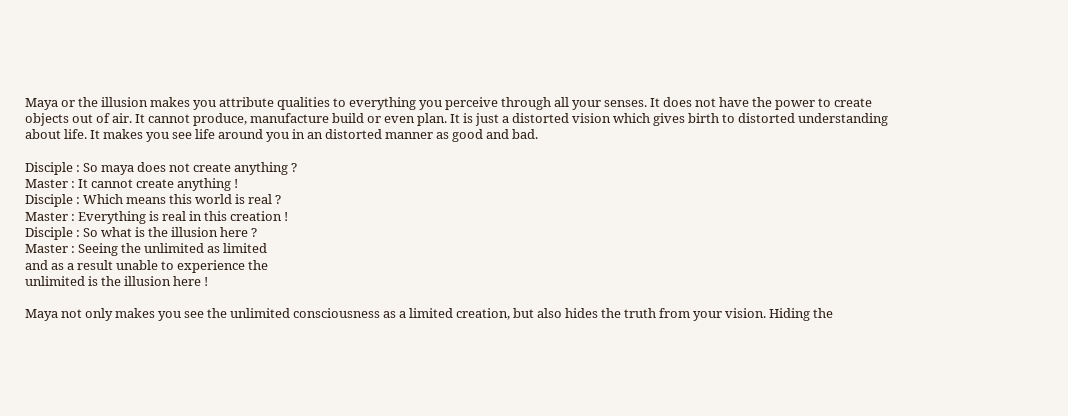Maya or the illusion makes you attribute qualities to everything you perceive through all your senses. It does not have the power to create objects out of air. It cannot produce, manufacture build or even plan. It is just a distorted vision which gives birth to distorted understanding about life. It makes you see life around you in an distorted manner as good and bad.

Disciple : So maya does not create anything ?
Master : It cannot create anything !
Disciple : Which means this world is real ?
Master : Everything is real in this creation !
Disciple : So what is the illusion here ?
Master : Seeing the unlimited as limited
and as a result unable to experience the
unlimited is the illusion here !

Maya not only makes you see the unlimited consciousness as a limited creation, but also hides the truth from your vision. Hiding the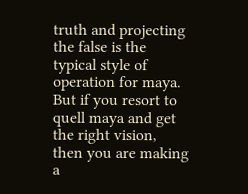truth and projecting the false is the typical style of operation for maya. But if you resort to quell maya and get the right vision, then you are making a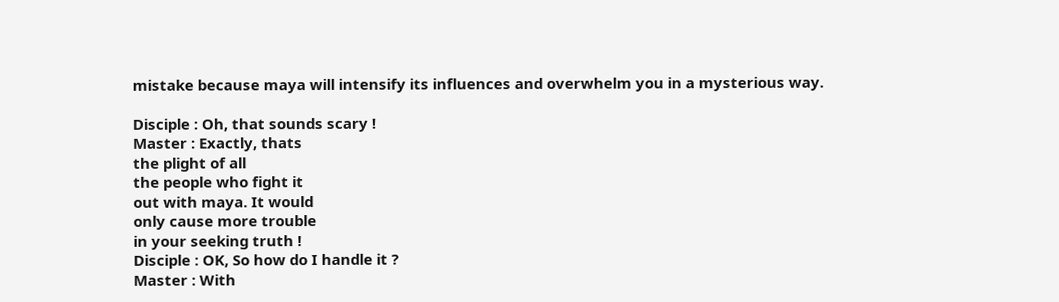mistake because maya will intensify its influences and overwhelm you in a mysterious way.

Disciple : Oh, that sounds scary !
Master : Exactly, thats
the plight of all
the people who fight it
out with maya. It would
only cause more trouble
in your seeking truth !
Disciple : OK, So how do I handle it ?
Master : With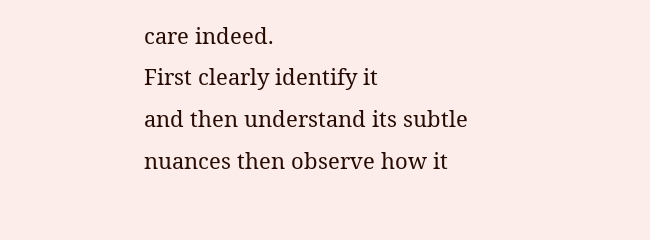care indeed.
First clearly identify it
and then understand its subtle
nuances then observe how it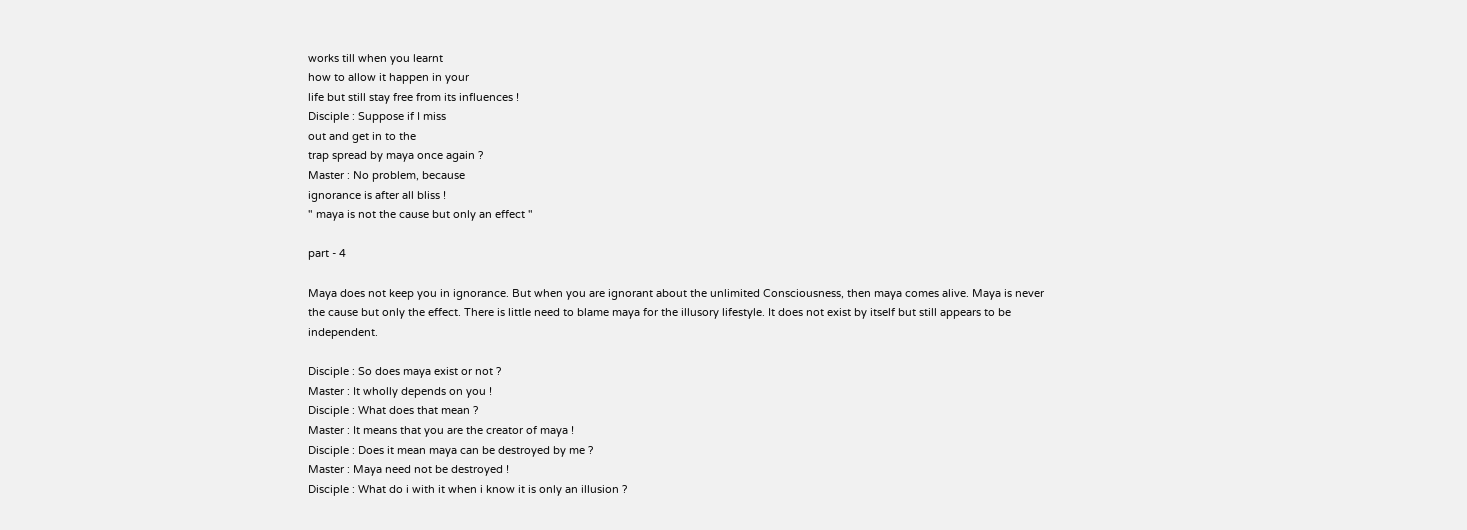works till when you learnt
how to allow it happen in your
life but still stay free from its influences !
Disciple : Suppose if I miss
out and get in to the
trap spread by maya once again ?
Master : No problem, because
ignorance is after all bliss !
" maya is not the cause but only an effect "

part - 4

Maya does not keep you in ignorance. But when you are ignorant about the unlimited Consciousness, then maya comes alive. Maya is never the cause but only the effect. There is little need to blame maya for the illusory lifestyle. It does not exist by itself but still appears to be independent.

Disciple : So does maya exist or not ?
Master : It wholly depends on you !
Disciple : What does that mean ?
Master : It means that you are the creator of maya !
Disciple : Does it mean maya can be destroyed by me ?
Master : Maya need not be destroyed !
Disciple : What do i with it when i know it is only an illusion ?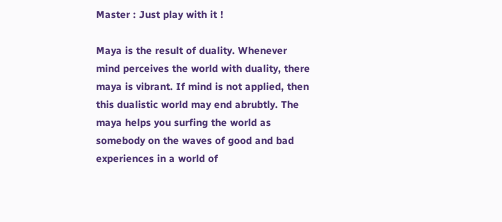Master : Just play with it !

Maya is the result of duality. Whenever mind perceives the world with duality, there maya is vibrant. If mind is not applied, then this dualistic world may end abrubtly. The maya helps you surfing the world as somebody on the waves of good and bad experiences in a world of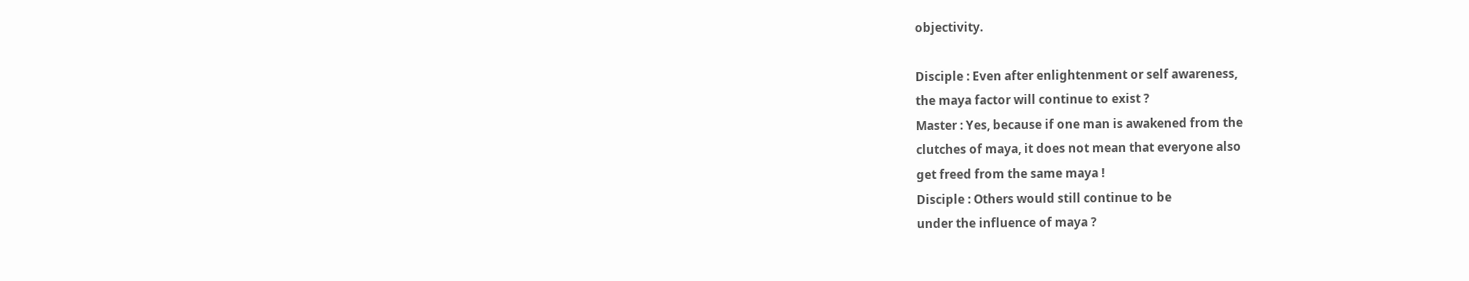objectivity.

Disciple : Even after enlightenment or self awareness,
the maya factor will continue to exist ?
Master : Yes, because if one man is awakened from the
clutches of maya, it does not mean that everyone also
get freed from the same maya !
Disciple : Others would still continue to be
under the influence of maya ?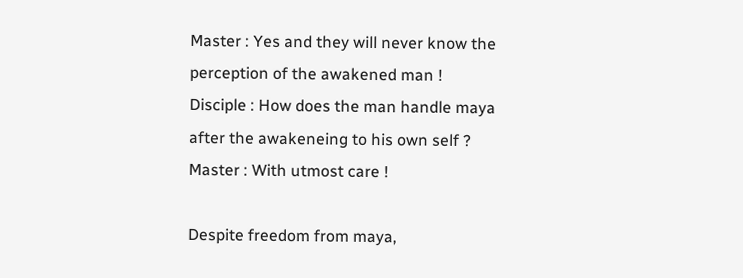Master : Yes and they will never know the
perception of the awakened man !
Disciple : How does the man handle maya
after the awakeneing to his own self ?
Master : With utmost care !

Despite freedom from maya,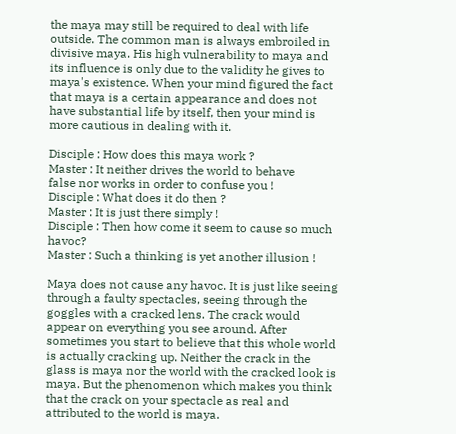the maya may still be required to deal with life outside. The common man is always embroiled in divisive maya. His high vulnerability to maya and its influence is only due to the validity he gives to maya's existence. When your mind figured the fact that maya is a certain appearance and does not have substantial life by itself, then your mind is more cautious in dealing with it.

Disciple : How does this maya work ?
Master : It neither drives the world to behave
false nor works in order to confuse you !
Disciple : What does it do then ?
Master : It is just there simply !
Disciple : Then how come it seem to cause so much havoc?
Master : Such a thinking is yet another illusion !

Maya does not cause any havoc. It is just like seeing through a faulty spectacles, seeing through the goggles with a cracked lens. The crack would appear on everything you see around. After sometimes you start to believe that this whole world is actually cracking up. Neither the crack in the glass is maya nor the world with the cracked look is maya. But the phenomenon which makes you think that the crack on your spectacle as real and attributed to the world is maya.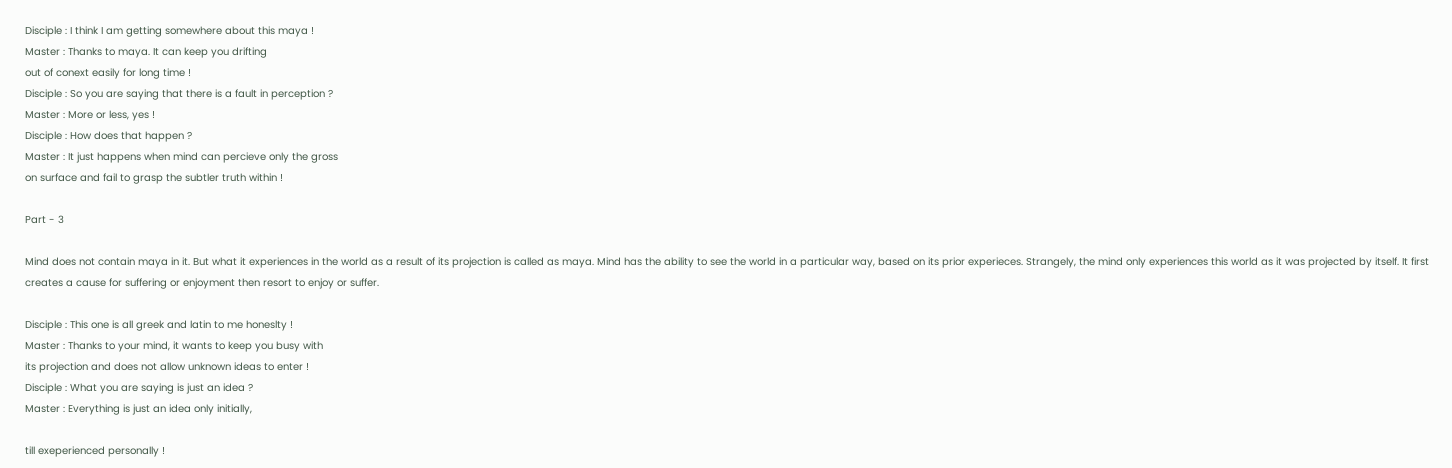Disciple : I think I am getting somewhere about this maya !
Master : Thanks to maya. It can keep you drifting
out of conext easily for long time !
Disciple : So you are saying that there is a fault in perception ?
Master : More or less, yes !
Disciple : How does that happen ?
Master : It just happens when mind can percieve only the gross
on surface and fail to grasp the subtler truth within !

Part - 3

Mind does not contain maya in it. But what it experiences in the world as a result of its projection is called as maya. Mind has the ability to see the world in a particular way, based on its prior experieces. Strangely, the mind only experiences this world as it was projected by itself. It first creates a cause for suffering or enjoyment then resort to enjoy or suffer.

Disciple : This one is all greek and latin to me honeslty !
Master : Thanks to your mind, it wants to keep you busy with
its projection and does not allow unknown ideas to enter !
Disciple : What you are saying is just an idea ?
Master : Everything is just an idea only initially,

till exeperienced personally !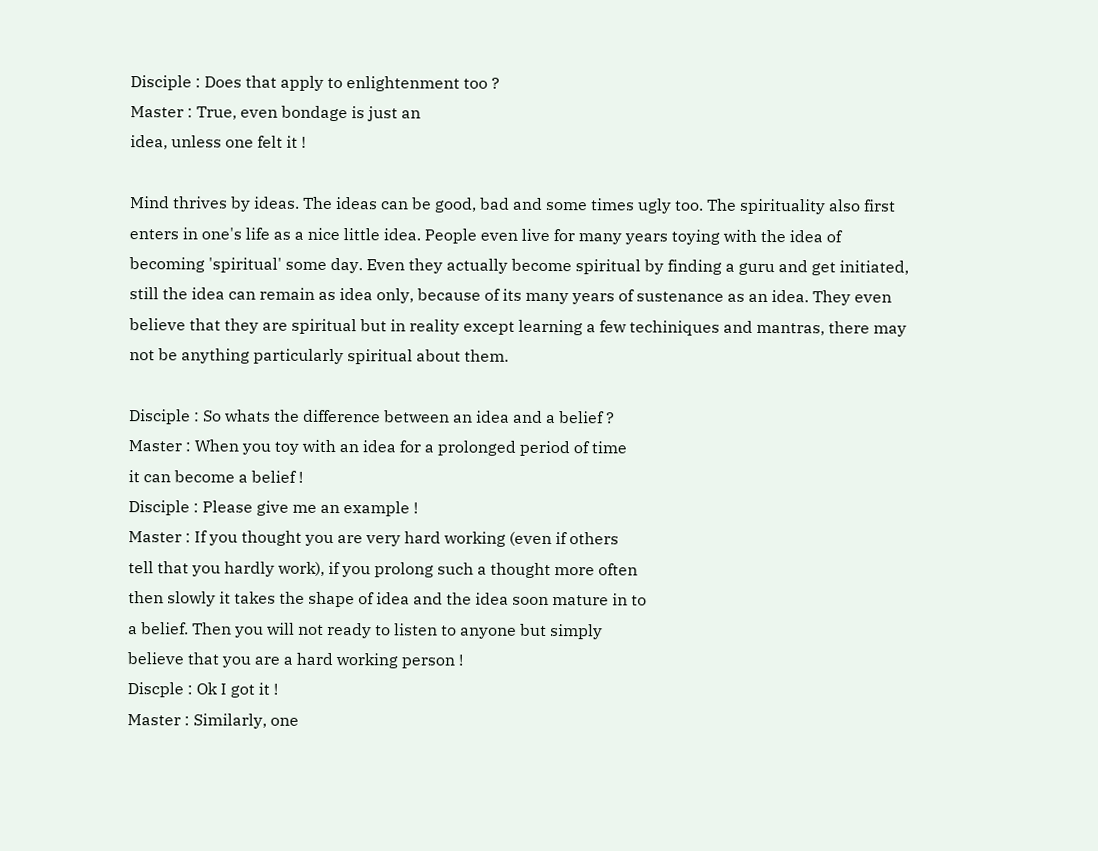Disciple : Does that apply to enlightenment too ?
Master : True, even bondage is just an
idea, unless one felt it !

Mind thrives by ideas. The ideas can be good, bad and some times ugly too. The spirituality also first enters in one's life as a nice little idea. People even live for many years toying with the idea of becoming 'spiritual' some day. Even they actually become spiritual by finding a guru and get initiated, still the idea can remain as idea only, because of its many years of sustenance as an idea. They even believe that they are spiritual but in reality except learning a few techiniques and mantras, there may not be anything particularly spiritual about them.

Disciple : So whats the difference between an idea and a belief ?
Master : When you toy with an idea for a prolonged period of time
it can become a belief !
Disciple : Please give me an example !
Master : If you thought you are very hard working (even if others
tell that you hardly work), if you prolong such a thought more often
then slowly it takes the shape of idea and the idea soon mature in to
a belief. Then you will not ready to listen to anyone but simply
believe that you are a hard working person !
Discple : Ok I got it !
Master : Similarly, one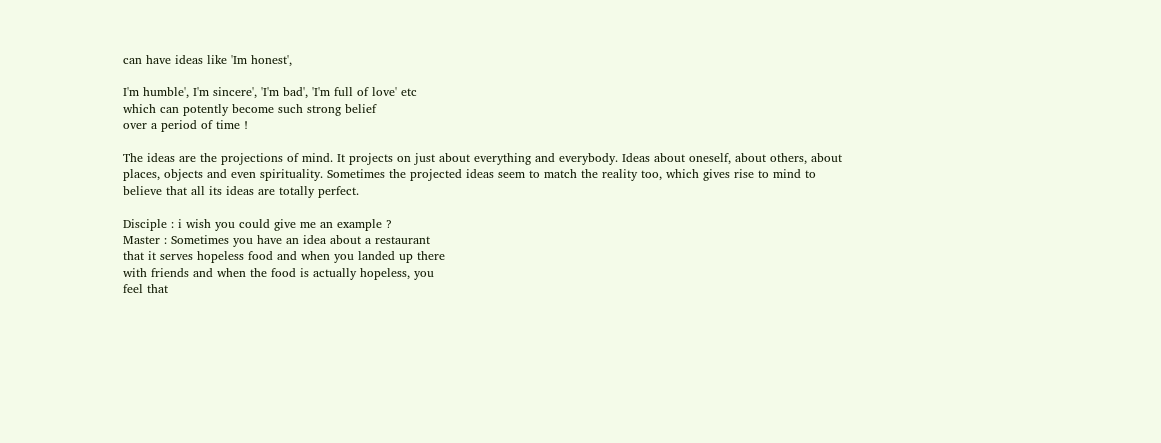can have ideas like 'Im honest',

I'm humble', I'm sincere', 'I'm bad', 'I'm full of love' etc
which can potently become such strong belief
over a period of time !

The ideas are the projections of mind. It projects on just about everything and everybody. Ideas about oneself, about others, about places, objects and even spirituality. Sometimes the projected ideas seem to match the reality too, which gives rise to mind to believe that all its ideas are totally perfect.

Disciple : i wish you could give me an example ?
Master : Sometimes you have an idea about a restaurant
that it serves hopeless food and when you landed up there
with friends and when the food is actually hopeless, you
feel that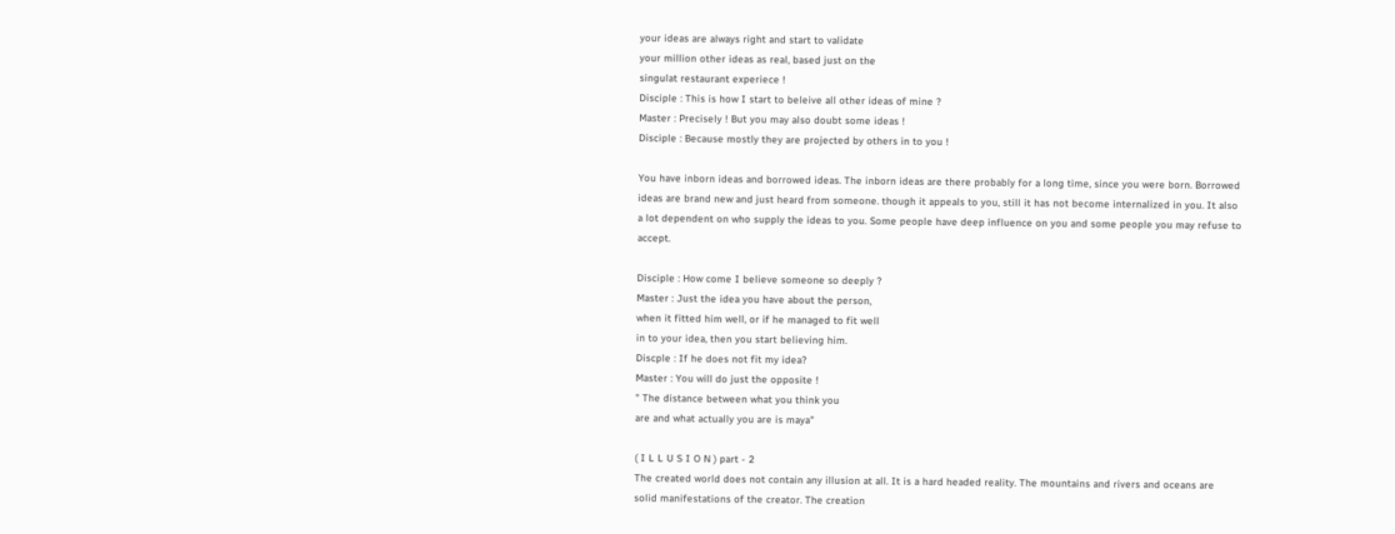your ideas are always right and start to validate
your million other ideas as real, based just on the
singulat restaurant experiece !
Disciple : This is how I start to beleive all other ideas of mine ?
Master : Precisely ! But you may also doubt some ideas !
Disciple : Because mostly they are projected by others in to you !

You have inborn ideas and borrowed ideas. The inborn ideas are there probably for a long time, since you were born. Borrowed ideas are brand new and just heard from someone. though it appeals to you, still it has not become internalized in you. It also a lot dependent on who supply the ideas to you. Some people have deep influence on you and some people you may refuse to accept.

Disciple : How come I believe someone so deeply ?
Master : Just the idea you have about the person,
when it fitted him well, or if he managed to fit well
in to your idea, then you start believing him.
Discple : If he does not fit my idea?
Master : You will do just the opposite !
" The distance between what you think you
are and what actually you are is maya"

( I L L U S I O N ) part - 2
The created world does not contain any illusion at all. It is a hard headed reality. The mountains and rivers and oceans are solid manifestations of the creator. The creation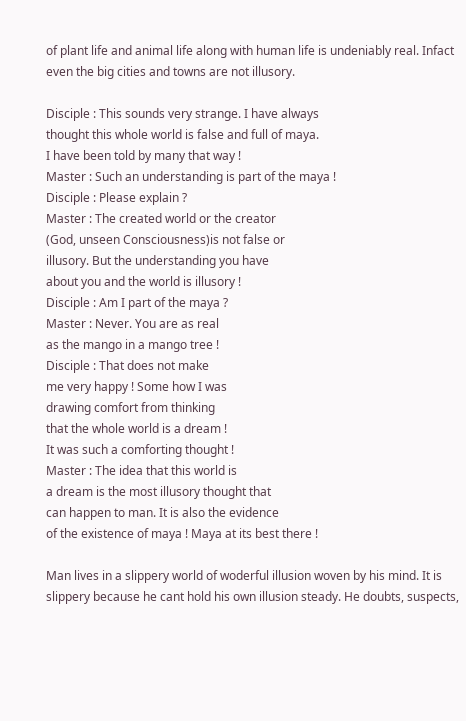of plant life and animal life along with human life is undeniably real. Infact even the big cities and towns are not illusory.

Disciple : This sounds very strange. I have always
thought this whole world is false and full of maya.
I have been told by many that way !
Master : Such an understanding is part of the maya !
Disciple : Please explain ?
Master : The created world or the creator
(God, unseen Consciousness)is not false or
illusory. But the understanding you have
about you and the world is illusory !
Disciple : Am I part of the maya ?
Master : Never. You are as real
as the mango in a mango tree !
Disciple : That does not make
me very happy ! Some how I was
drawing comfort from thinking
that the whole world is a dream !
It was such a comforting thought !
Master : The idea that this world is
a dream is the most illusory thought that
can happen to man. It is also the evidence
of the existence of maya ! Maya at its best there !

Man lives in a slippery world of woderful illusion woven by his mind. It is slippery because he cant hold his own illusion steady. He doubts, suspects,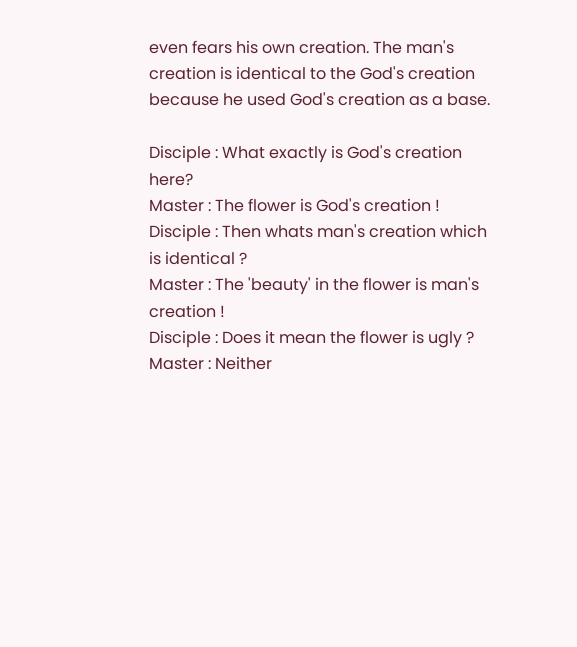even fears his own creation. The man's creation is identical to the God's creation because he used God's creation as a base.

Disciple : What exactly is God's creation here?
Master : The flower is God's creation !
Disciple : Then whats man's creation which is identical ?
Master : The 'beauty' in the flower is man's creation !
Disciple : Does it mean the flower is ugly ?
Master : Neither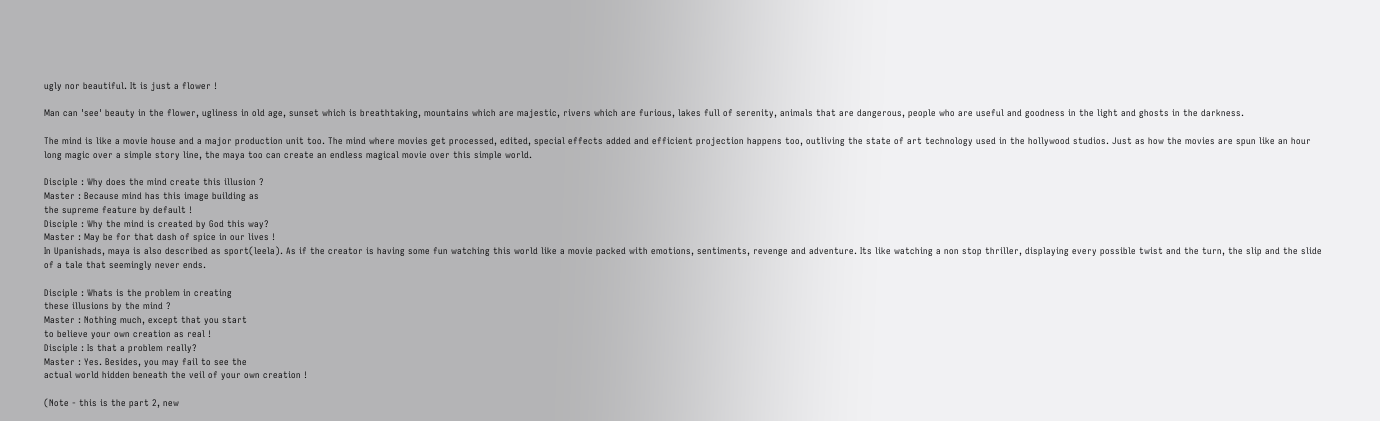ugly nor beautiful. It is just a flower !

Man can 'see' beauty in the flower, ugliness in old age, sunset which is breathtaking, mountains which are majestic, rivers which are furious, lakes full of serenity, animals that are dangerous, people who are useful and goodness in the light and ghosts in the darkness.

The mind is like a movie house and a major production unit too. The mind where movies get processed, edited, special effects added and efficient projection happens too, outliving the state of art technology used in the hollywood studios. Just as how the movies are spun like an hour long magic over a simple story line, the maya too can create an endless magical movie over this simple world.

Disciple : Why does the mind create this illusion ?
Master : Because mind has this image building as
the supreme feature by default !
Disciple : Why the mind is created by God this way?
Master : May be for that dash of spice in our lives !
In Upanishads, maya is also described as sport(leela). As if the creator is having some fun watching this world like a movie packed with emotions, sentiments, revenge and adventure. Its like watching a non stop thriller, displaying every possible twist and the turn, the slip and the slide of a tale that seemingly never ends.

Disciple : Whats is the problem in creating
these illusions by the mind ?
Master : Nothing much, except that you start
to believe your own creation as real !
Disciple : Is that a problem really?
Master : Yes. Besides, you may fail to see the
actual world hidden beneath the veil of your own creation !

(Note - this is the part 2, new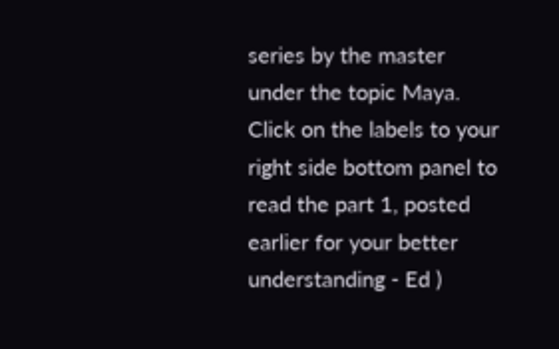series by the master under the topic Maya. Click on the labels to your right side bottom panel to read the part 1, posted earlier for your better understanding - Ed )